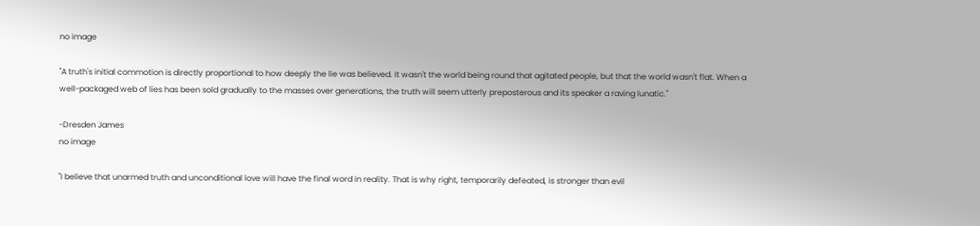no image

"A truth's initial commotion is directly proportional to how deeply the lie was believed. It wasn't the world being round that agitated people, but that the world wasn't flat. When a well-packaged web of lies has been sold gradually to the masses over generations, the truth will seem utterly preposterous and its speaker a raving lunatic."

-Dresden James
no image

"I believe that unarmed truth and unconditional love will have the final word in reality. That is why right, temporarily defeated, is stronger than evil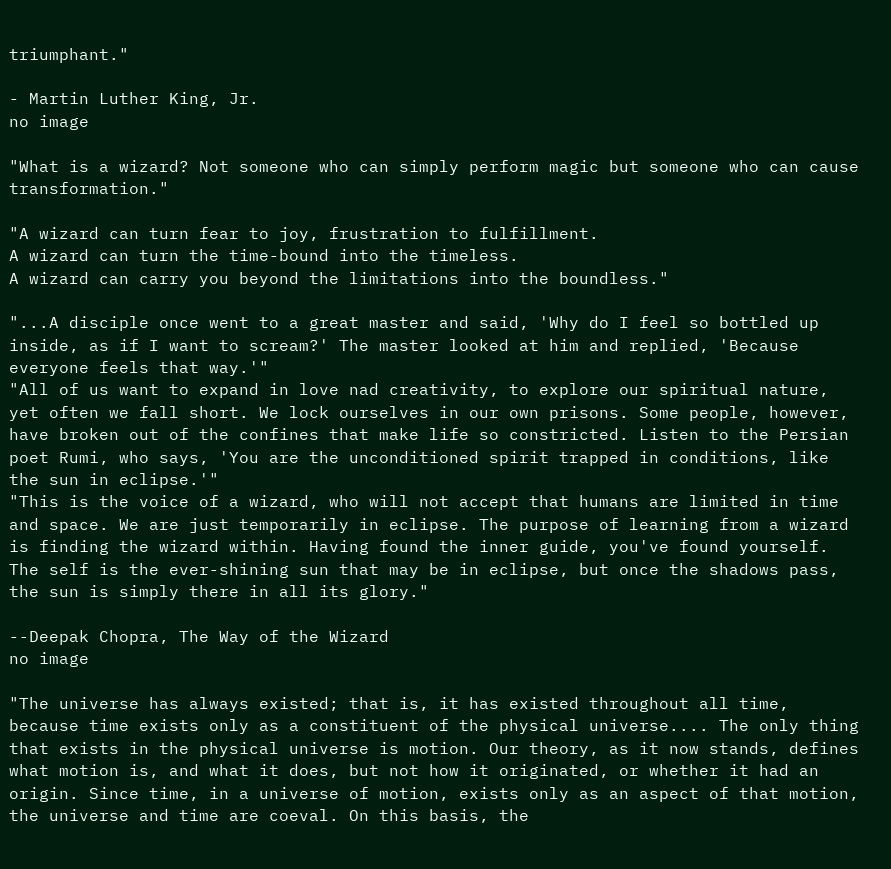triumphant."

- Martin Luther King, Jr.
no image

"What is a wizard? Not someone who can simply perform magic but someone who can cause transformation."

"A wizard can turn fear to joy, frustration to fulfillment.
A wizard can turn the time-bound into the timeless.
A wizard can carry you beyond the limitations into the boundless."

"...A disciple once went to a great master and said, 'Why do I feel so bottled up inside, as if I want to scream?' The master looked at him and replied, 'Because everyone feels that way.'"
"All of us want to expand in love nad creativity, to explore our spiritual nature, yet often we fall short. We lock ourselves in our own prisons. Some people, however, have broken out of the confines that make life so constricted. Listen to the Persian poet Rumi, who says, 'You are the unconditioned spirit trapped in conditions, like the sun in eclipse.'"
"This is the voice of a wizard, who will not accept that humans are limited in time and space. We are just temporarily in eclipse. The purpose of learning from a wizard is finding the wizard within. Having found the inner guide, you've found yourself. The self is the ever-shining sun that may be in eclipse, but once the shadows pass, the sun is simply there in all its glory."

--Deepak Chopra, The Way of the Wizard
no image

"The universe has always existed; that is, it has existed throughout all time, because time exists only as a constituent of the physical universe.... The only thing that exists in the physical universe is motion. Our theory, as it now stands, defines what motion is, and what it does, but not how it originated, or whether it had an origin. Since time, in a universe of motion, exists only as an aspect of that motion, the universe and time are coeval. On this basis, the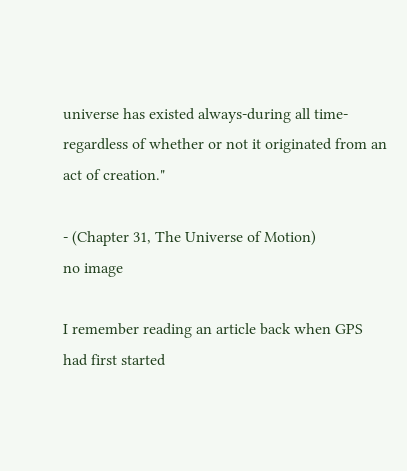universe has existed always-during all time-regardless of whether or not it originated from an act of creation."

- (Chapter 31, The Universe of Motion)
no image

I remember reading an article back when GPS had first started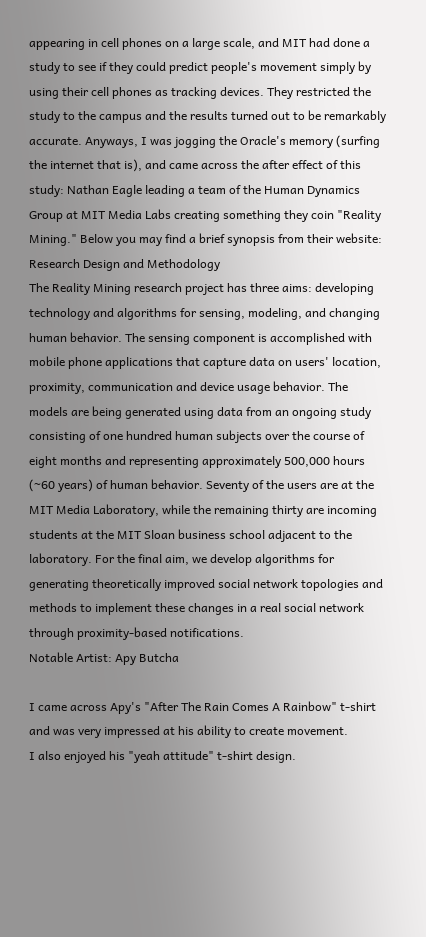appearing in cell phones on a large scale, and MIT had done a study to see if they could predict people's movement simply by using their cell phones as tracking devices. They restricted the study to the campus and the results turned out to be remarkably accurate. Anyways, I was jogging the Oracle's memory (surfing the internet that is), and came across the after effect of this study: Nathan Eagle leading a team of the Human Dynamics Group at MIT Media Labs creating something they coin "Reality Mining." Below you may find a brief synopsis from their website:
Research Design and Methodology
The Reality Mining research project has three aims: developing technology and algorithms for sensing, modeling, and changing human behavior. The sensing component is accomplished with mobile phone applications that capture data on users' location, proximity, communication and device usage behavior. The models are being generated using data from an ongoing study consisting of one hundred human subjects over the course of eight months and representing approximately 500,000 hours (~60 years) of human behavior. Seventy of the users are at the MIT Media Laboratory, while the remaining thirty are incoming students at the MIT Sloan business school adjacent to the laboratory. For the final aim, we develop algorithms for generating theoretically improved social network topologies and methods to implement these changes in a real social network through proximity-based notifications.
Notable Artist: Apy Butcha

I came across Apy's "After The Rain Comes A Rainbow" t-shirt and was very impressed at his ability to create movement.
I also enjoyed his "yeah attitude" t-shirt design.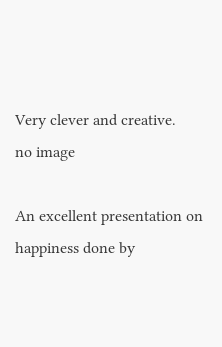Very clever and creative.
no image

An excellent presentation on happiness done by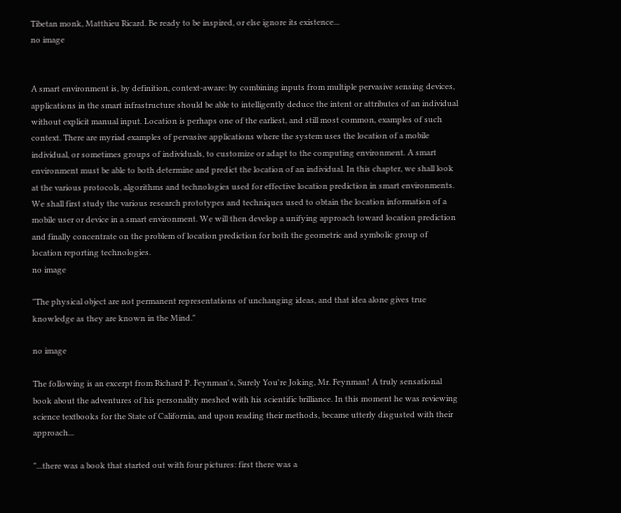Tibetan monk, Matthieu Ricard. Be ready to be inspired, or else ignore its existence...
no image


A smart environment is, by definition, context-aware: by combining inputs from multiple pervasive sensing devices, applications in the smart infrastructure should be able to intelligently deduce the intent or attributes of an individual without explicit manual input. Location is perhaps one of the earliest, and still most common, examples of such context. There are myriad examples of pervasive applications where the system uses the location of a mobile individual, or sometimes groups of individuals, to customize or adapt to the computing environment. A smart environment must be able to both determine and predict the location of an individual. In this chapter, we shall look at the various protocols, algorithms and technologies used for effective location prediction in smart environments. We shall first study the various research prototypes and techniques used to obtain the location information of a mobile user or device in a smart environment. We will then develop a unifying approach toward location prediction and finally concentrate on the problem of location prediction for both the geometric and symbolic group of location reporting technologies.
no image

"The physical object are not permanent representations of unchanging ideas, and that idea alone gives true knowledge as they are known in the Mind."

no image

The following is an excerpt from Richard P. Feynman's, Surely You're Joking, Mr. Feynman! A truly sensational book about the adventures of his personality meshed with his scientific brilliance. In this moment he was reviewing science textbooks for the State of California, and upon reading their methods, became utterly disgusted with their approach...

"...there was a book that started out with four pictures: first there was a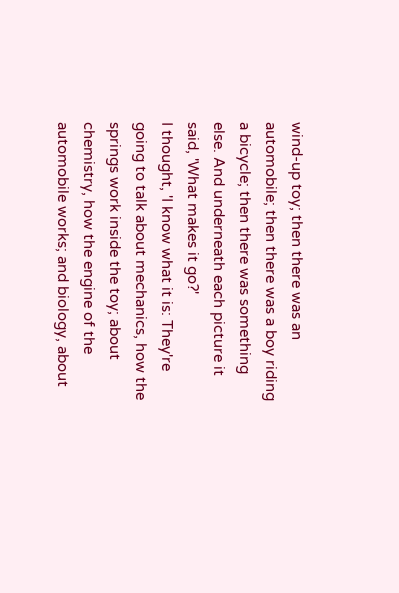wind-up toy; then there was an automobile; then there was a boy riding a bicycle; then there was something else. And underneath each picture it said, 'What makes it go?'
I thought, 'I know what it is: They're going to talk about mechanics, how the springs work inside the toy; about chemistry, how the engine of the automobile works; and biology, about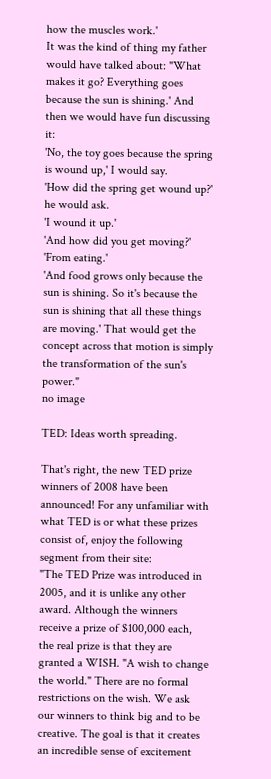how the muscles work.'
It was the kind of thing my father would have talked about: "What makes it go? Everything goes because the sun is shining.' And then we would have fun discussing it:
'No, the toy goes because the spring is wound up,' I would say.
'How did the spring get wound up?' he would ask.
'I wound it up.'
'And how did you get moving?'
'From eating.'
'And food grows only because the sun is shining. So it's because the sun is shining that all these things are moving.' That would get the concept across that motion is simply the transformation of the sun's power."
no image

TED: Ideas worth spreading.

That's right, the new TED prize winners of 2008 have been announced! For any unfamiliar with what TED is or what these prizes consist of, enjoy the following segment from their site:
"The TED Prize was introduced in 2005, and it is unlike any other award. Although the winners receive a prize of $100,000 each, the real prize is that they are granted a WISH. "A wish to change the world." There are no formal restrictions on the wish. We ask our winners to think big and to be creative. The goal is that it creates an incredible sense of excitement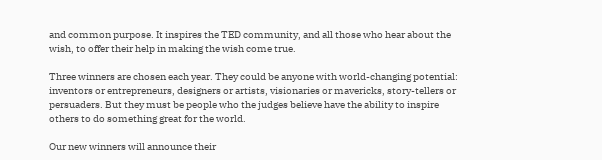and common purpose. It inspires the TED community, and all those who hear about the wish, to offer their help in making the wish come true.

Three winners are chosen each year. They could be anyone with world-changing potential: inventors or entrepreneurs, designers or artists, visionaries or mavericks, story-tellers or persuaders. But they must be people who the judges believe have the ability to inspire others to do something great for the world.

Our new winners will announce their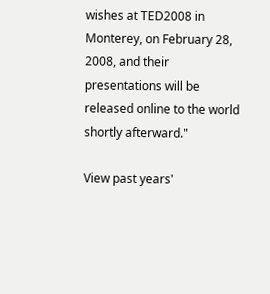wishes at TED2008 in Monterey, on February 28, 2008, and their presentations will be released online to the world shortly afterward."

View past years'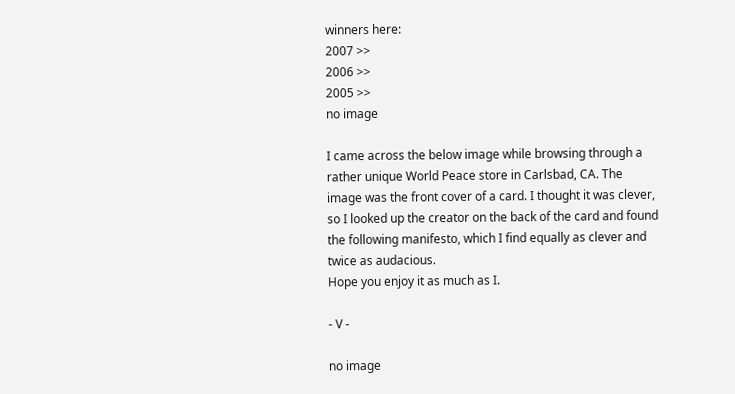winners here:
2007 >>
2006 >>
2005 >>
no image

I came across the below image while browsing through a rather unique World Peace store in Carlsbad, CA. The image was the front cover of a card. I thought it was clever, so I looked up the creator on the back of the card and found the following manifesto, which I find equally as clever and twice as audacious.
Hope you enjoy it as much as I.

- V -

no image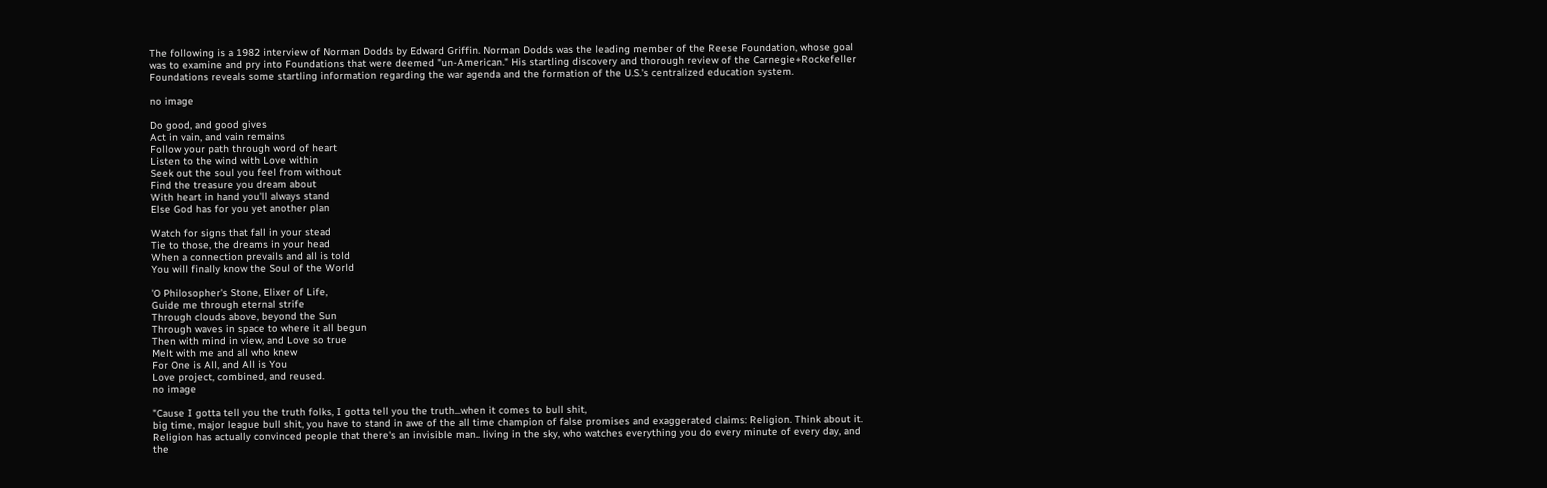The following is a 1982 interview of Norman Dodds by Edward Griffin. Norman Dodds was the leading member of the Reese Foundation, whose goal was to examine and pry into Foundations that were deemed "un-American." His startling discovery and thorough review of the Carnegie+Rockefeller Foundations reveals some startling information regarding the war agenda and the formation of the U.S.'s centralized education system.

no image

Do good, and good gives
Act in vain, and vain remains
Follow your path through word of heart
Listen to the wind with Love within
Seek out the soul you feel from without
Find the treasure you dream about
With heart in hand you'll always stand
Else God has for you yet another plan

Watch for signs that fall in your stead
Tie to those, the dreams in your head
When a connection prevails and all is told
You will finally know the Soul of the World

'O Philosopher's Stone, Elixer of Life,
Guide me through eternal strife
Through clouds above, beyond the Sun
Through waves in space to where it all begun
Then with mind in view, and Love so true
Melt with me and all who knew
For One is All, and All is You
Love project, combined, and reused.
no image

"Cause I gotta tell you the truth folks, I gotta tell you the truth...when it comes to bull shit,
big time, major league bull shit, you have to stand in awe of the all time champion of false promises and exaggerated claims: Religion. Think about it. Religion has actually convinced people that there's an invisible man.. living in the sky, who watches everything you do every minute of every day, and the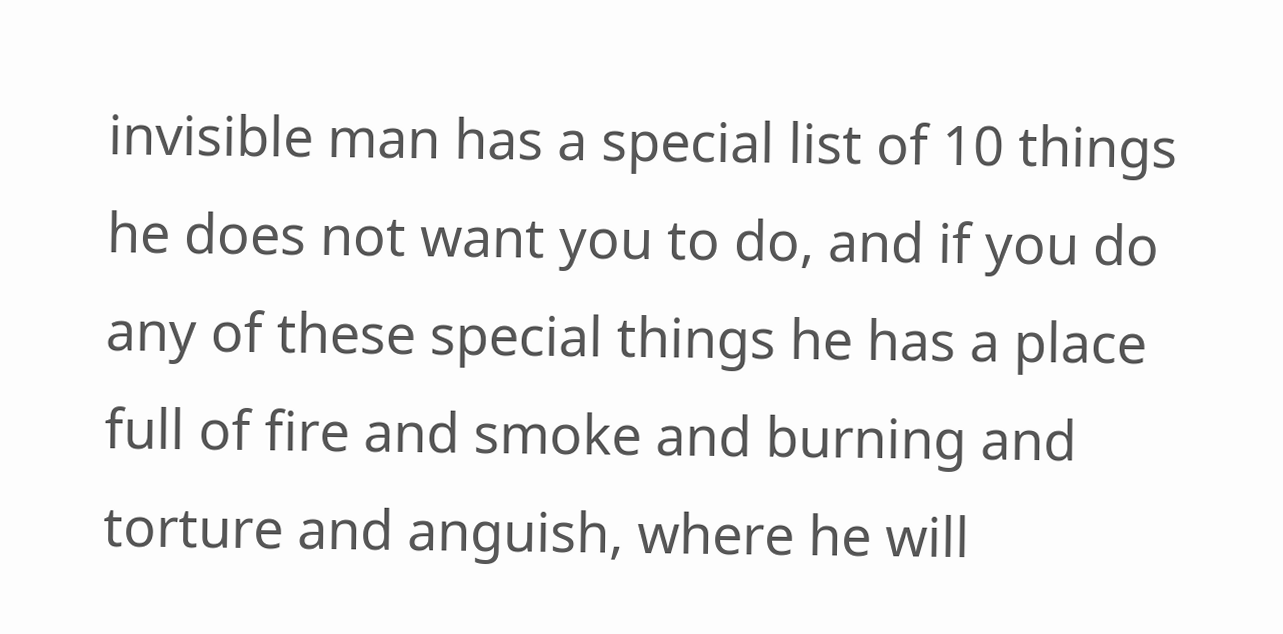invisible man has a special list of 10 things he does not want you to do, and if you do any of these special things he has a place full of fire and smoke and burning and torture and anguish, where he will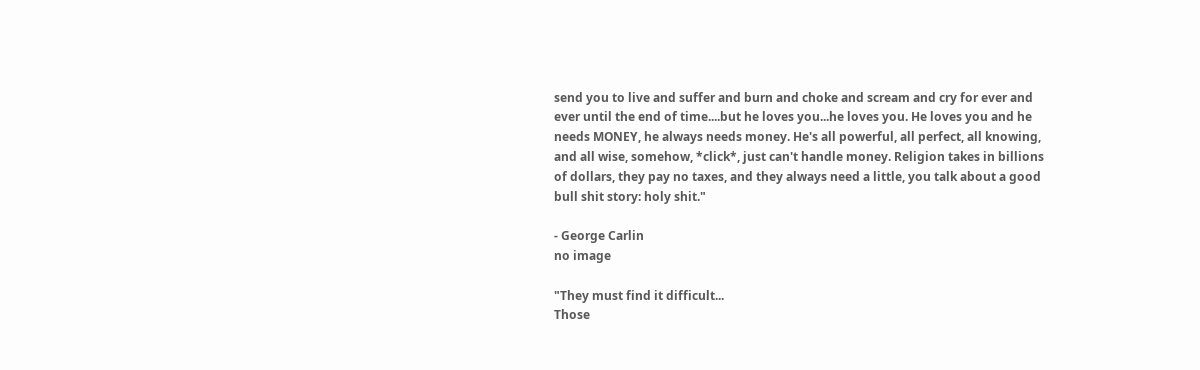send you to live and suffer and burn and choke and scream and cry for ever and ever until the end of time....but he loves you...he loves you. He loves you and he needs MONEY, he always needs money. He's all powerful, all perfect, all knowing, and all wise, somehow, *click*, just can't handle money. Religion takes in billions of dollars, they pay no taxes, and they always need a little, you talk about a good bull shit story: holy shit."

- George Carlin
no image

"They must find it difficult...
Those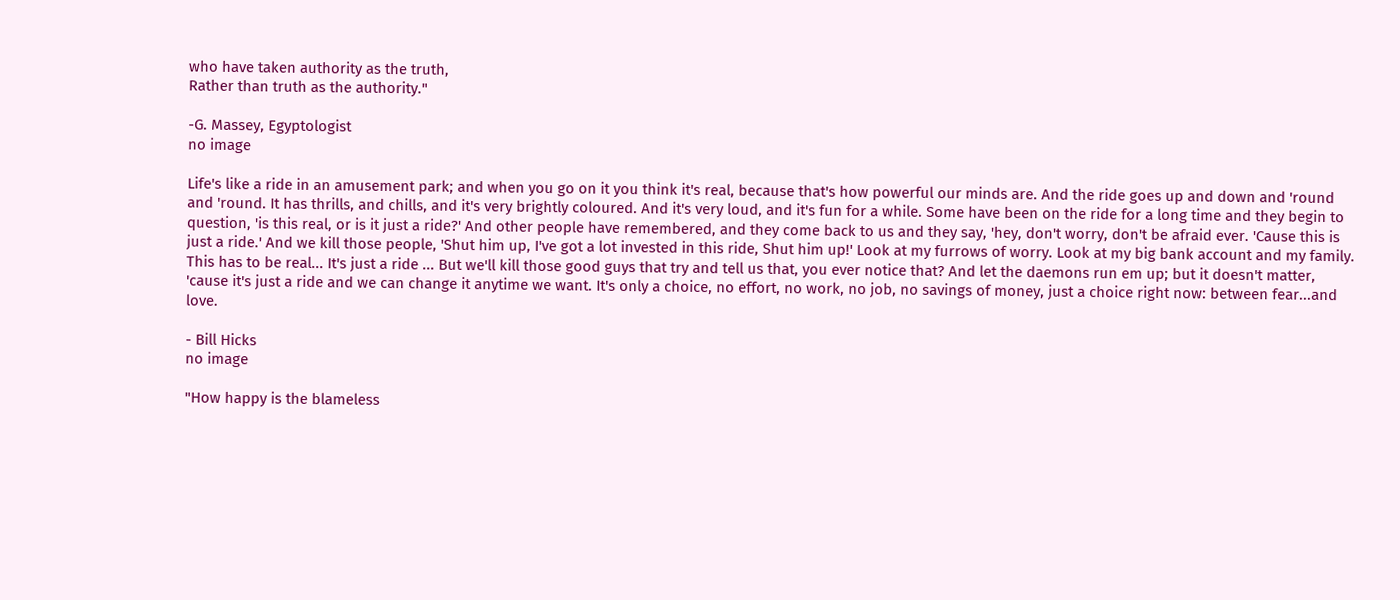who have taken authority as the truth,
Rather than truth as the authority."

-G. Massey, Egyptologist
no image

Life's like a ride in an amusement park; and when you go on it you think it's real, because that's how powerful our minds are. And the ride goes up and down and 'round and 'round. It has thrills, and chills, and it's very brightly coloured. And it's very loud, and it's fun for a while. Some have been on the ride for a long time and they begin to question, 'is this real, or is it just a ride?' And other people have remembered, and they come back to us and they say, 'hey, don't worry, don't be afraid ever. 'Cause this is just a ride.' And we kill those people, 'Shut him up, I've got a lot invested in this ride, Shut him up!' Look at my furrows of worry. Look at my big bank account and my family. This has to be real... It's just a ride ... But we'll kill those good guys that try and tell us that, you ever notice that? And let the daemons run em up; but it doesn't matter, 'cause it's just a ride and we can change it anytime we want. It's only a choice, no effort, no work, no job, no savings of money, just a choice right now: between fear...and love.

- Bill Hicks
no image

"How happy is the blameless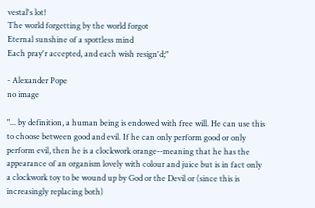vestal's lot!
The world forgetting by the world forgot
Eternal sunshine of a spottless mind
Each pray'r accepted, and each wish resign'd;"

- Alexander Pope
no image

"... by definition, a human being is endowed with free will. He can use this to choose between good and evil. If he can only perform good or only perform evil, then he is a clockwork orange--meaning that he has the appearance of an organism lovely with colour and juice but is in fact only a clockwork toy to be wound up by God or the Devil or (since this is increasingly replacing both)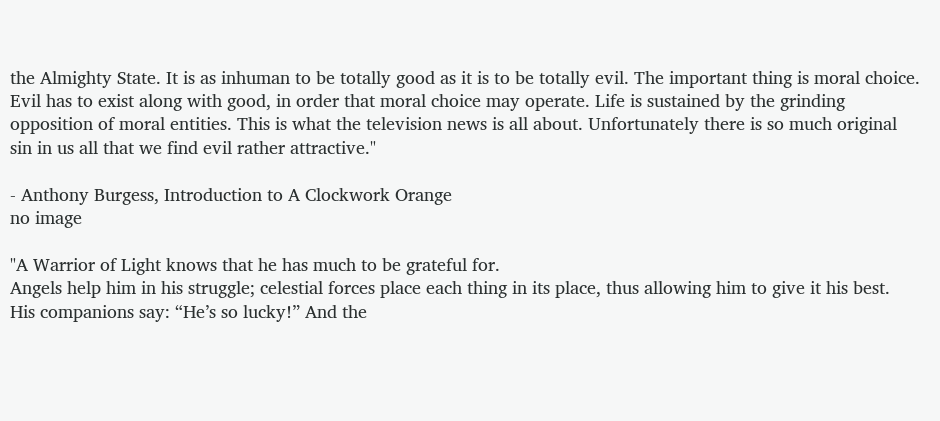the Almighty State. It is as inhuman to be totally good as it is to be totally evil. The important thing is moral choice. Evil has to exist along with good, in order that moral choice may operate. Life is sustained by the grinding opposition of moral entities. This is what the television news is all about. Unfortunately there is so much original sin in us all that we find evil rather attractive."

- Anthony Burgess, Introduction to A Clockwork Orange
no image

"A Warrior of Light knows that he has much to be grateful for.
Angels help him in his struggle; celestial forces place each thing in its place, thus allowing him to give it his best.
His companions say: “He’s so lucky!” And the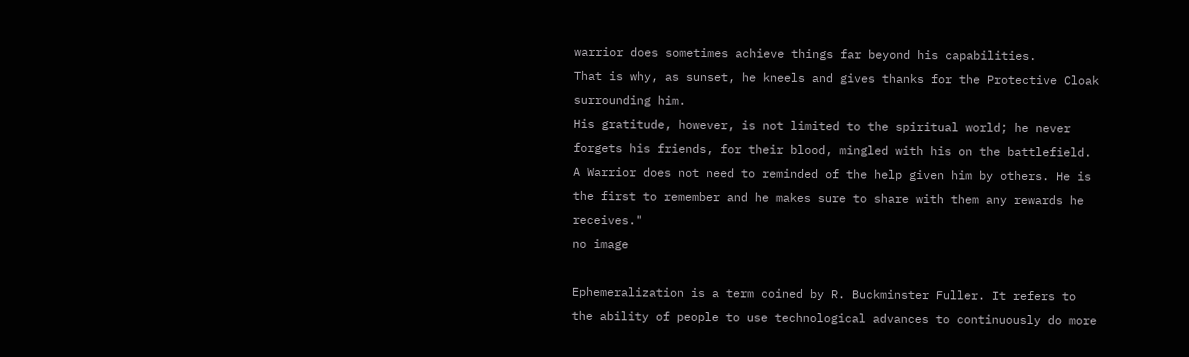warrior does sometimes achieve things far beyond his capabilities.
That is why, as sunset, he kneels and gives thanks for the Protective Cloak surrounding him.
His gratitude, however, is not limited to the spiritual world; he never forgets his friends, for their blood, mingled with his on the battlefield.
A Warrior does not need to reminded of the help given him by others. He is the first to remember and he makes sure to share with them any rewards he receives."
no image

Ephemeralization is a term coined by R. Buckminster Fuller. It refers to the ability of people to use technological advances to continuously do more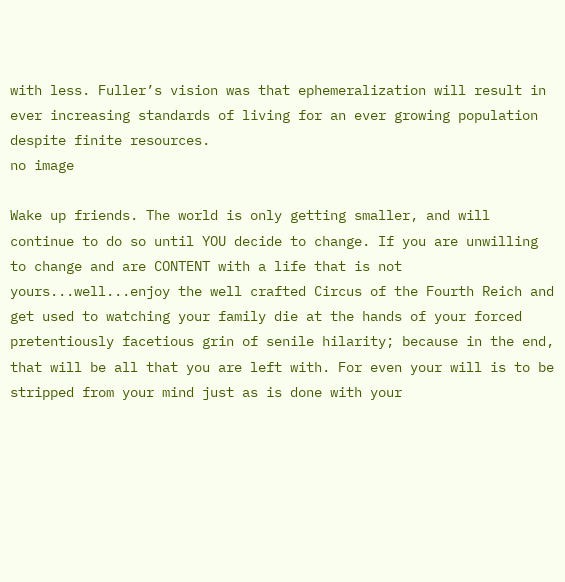with less. Fuller’s vision was that ephemeralization will result in ever increasing standards of living for an ever growing population despite finite resources.
no image

Wake up friends. The world is only getting smaller, and will continue to do so until YOU decide to change. If you are unwilling to change and are CONTENT with a life that is not yours...well...enjoy the well crafted Circus of the Fourth Reich and get used to watching your family die at the hands of your forced pretentiously facetious grin of senile hilarity; because in the end, that will be all that you are left with. For even your will is to be stripped from your mind just as is done with your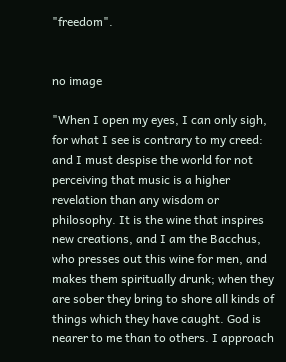"freedom".


no image

"When I open my eyes, I can only sigh, for what I see is contrary to my creed: and I must despise the world for not perceiving that music is a higher revelation than any wisdom or philosophy. It is the wine that inspires new creations, and I am the Bacchus, who presses out this wine for men, and makes them spiritually drunk; when they are sober they bring to shore all kinds of things which they have caught. God is nearer to me than to others. I approach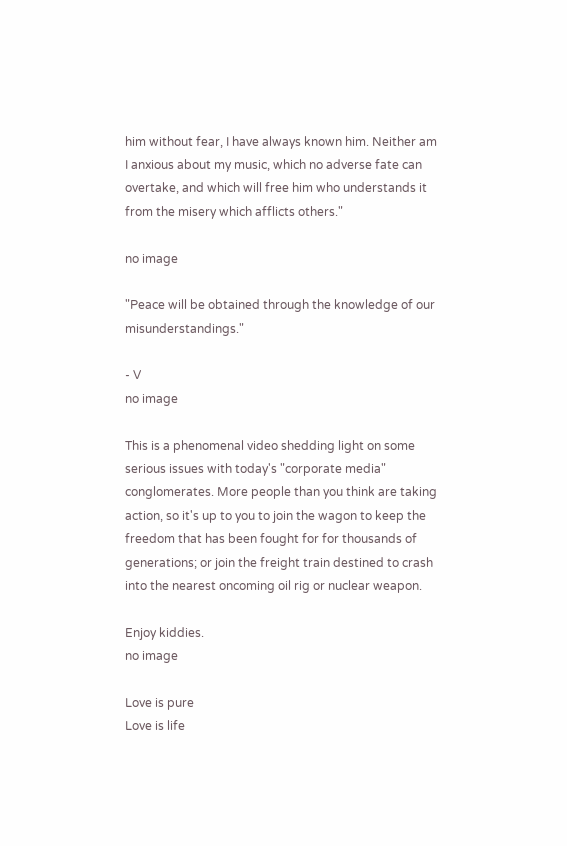him without fear, I have always known him. Neither am I anxious about my music, which no adverse fate can overtake, and which will free him who understands it from the misery which afflicts others."

no image

"Peace will be obtained through the knowledge of our misunderstandings."

- V
no image

This is a phenomenal video shedding light on some serious issues with today's "corporate media" conglomerates. More people than you think are taking action, so it's up to you to join the wagon to keep the freedom that has been fought for for thousands of generations; or join the freight train destined to crash into the nearest oncoming oil rig or nuclear weapon.

Enjoy kiddies.
no image

Love is pure
Love is life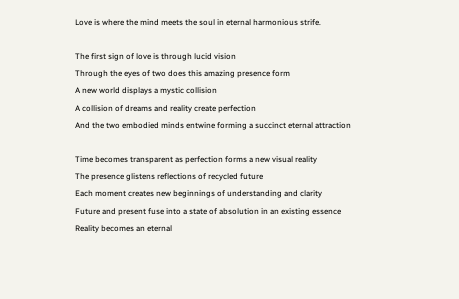Love is where the mind meets the soul in eternal harmonious strife.

The first sign of love is through lucid vision
Through the eyes of two does this amazing presence form
A new world displays a mystic collision
A collision of dreams and reality create perfection
And the two embodied minds entwine forming a succinct eternal attraction

Time becomes transparent as perfection forms a new visual reality
The presence glistens reflections of recycled future
Each moment creates new beginnings of understanding and clarity
Future and present fuse into a state of absolution in an existing essence
Reality becomes an eternal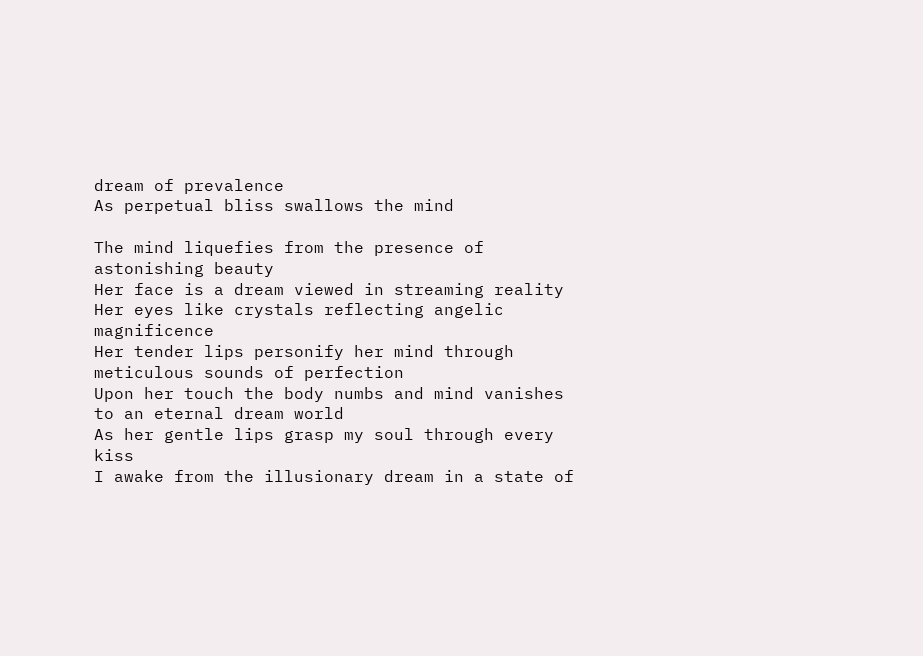dream of prevalence
As perpetual bliss swallows the mind

The mind liquefies from the presence of astonishing beauty
Her face is a dream viewed in streaming reality
Her eyes like crystals reflecting angelic magnificence
Her tender lips personify her mind through meticulous sounds of perfection
Upon her touch the body numbs and mind vanishes to an eternal dream world
As her gentle lips grasp my soul through every kiss
I awake from the illusionary dream in a state of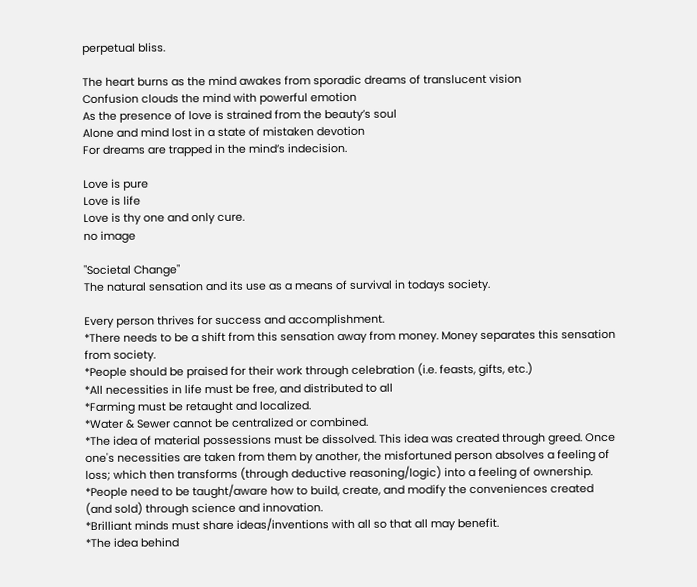perpetual bliss.

The heart burns as the mind awakes from sporadic dreams of translucent vision
Confusion clouds the mind with powerful emotion
As the presence of love is strained from the beauty’s soul
Alone and mind lost in a state of mistaken devotion
For dreams are trapped in the mind’s indecision.

Love is pure
Love is life
Love is thy one and only cure.
no image

"Societal Change"
The natural sensation and its use as a means of survival in todays society.

Every person thrives for success and accomplishment.
*There needs to be a shift from this sensation away from money. Money separates this sensation from society.
*People should be praised for their work through celebration (i.e. feasts, gifts, etc.)
*All necessities in life must be free, and distributed to all
*Farming must be retaught and localized.
*Water & Sewer cannot be centralized or combined.
*The idea of material possessions must be dissolved. This idea was created through greed. Once one's necessities are taken from them by another, the misfortuned person absolves a feeling of loss; which then transforms (through deductive reasoning/logic) into a feeling of ownership.
*People need to be taught/aware how to build, create, and modify the conveniences created (and sold) through science and innovation.
*Brilliant minds must share ideas/inventions with all so that all may benefit.
*The idea behind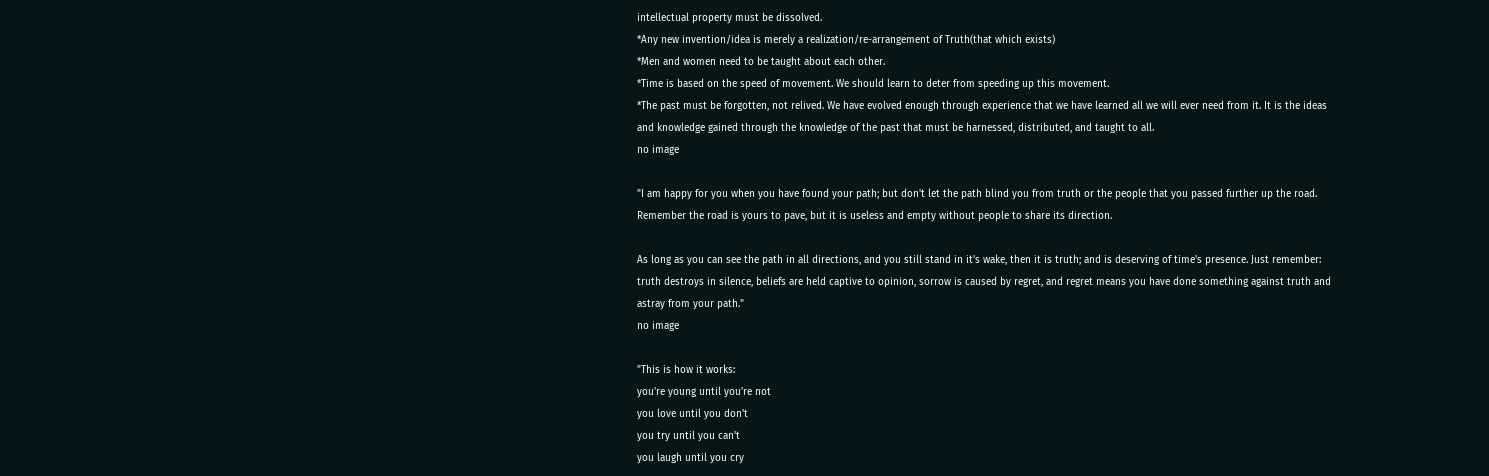intellectual property must be dissolved.
*Any new invention/idea is merely a realization/re-arrangement of Truth(that which exists)
*Men and women need to be taught about each other.
*Time is based on the speed of movement. We should learn to deter from speeding up this movement.
*The past must be forgotten, not relived. We have evolved enough through experience that we have learned all we will ever need from it. It is the ideas and knowledge gained through the knowledge of the past that must be harnessed, distributed, and taught to all.
no image

"I am happy for you when you have found your path; but don't let the path blind you from truth or the people that you passed further up the road. Remember the road is yours to pave, but it is useless and empty without people to share its direction.

As long as you can see the path in all directions, and you still stand in it's wake, then it is truth; and is deserving of time's presence. Just remember: truth destroys in silence, beliefs are held captive to opinion, sorrow is caused by regret, and regret means you have done something against truth and astray from your path."
no image

"This is how it works:
you're young until you're not
you love until you don't
you try until you can't
you laugh until you cry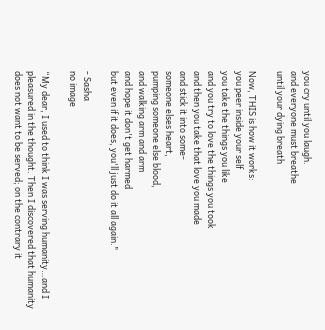you cry until you laugh.
and everyone must breathe
until your dying breath

Now, THIS is how it works:
you peer inside your self
you take the things you like
and you try to love the things you took
and then you take that love you made
and stick it into some-
someone elses heart,
pumping someone else blood,
and walking arm and arm
and hope it don't get harmed
but even if it does, you'll just do it all again."

- Sasha
no image

“My dear, I used to think I was serving humanity…and I pleasured in the thought. Then I discovered that humanity does not want to be served; on the contrary it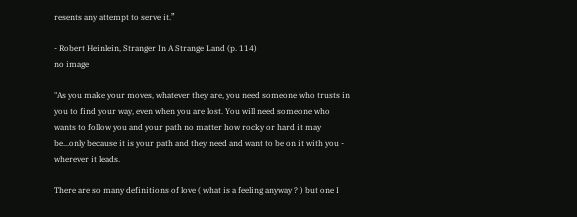resents any attempt to serve it.”

- Robert Heinlein, Stranger In A Strange Land (p. 114)
no image

"As you make your moves, whatever they are, you need someone who trusts in you to find your way, even when you are lost. You will need someone who wants to follow you and your path no matter how rocky or hard it may be...only because it is your path and they need and want to be on it with you - wherever it leads.

There are so many definitions of love ( what is a feeling anyway ? ) but one I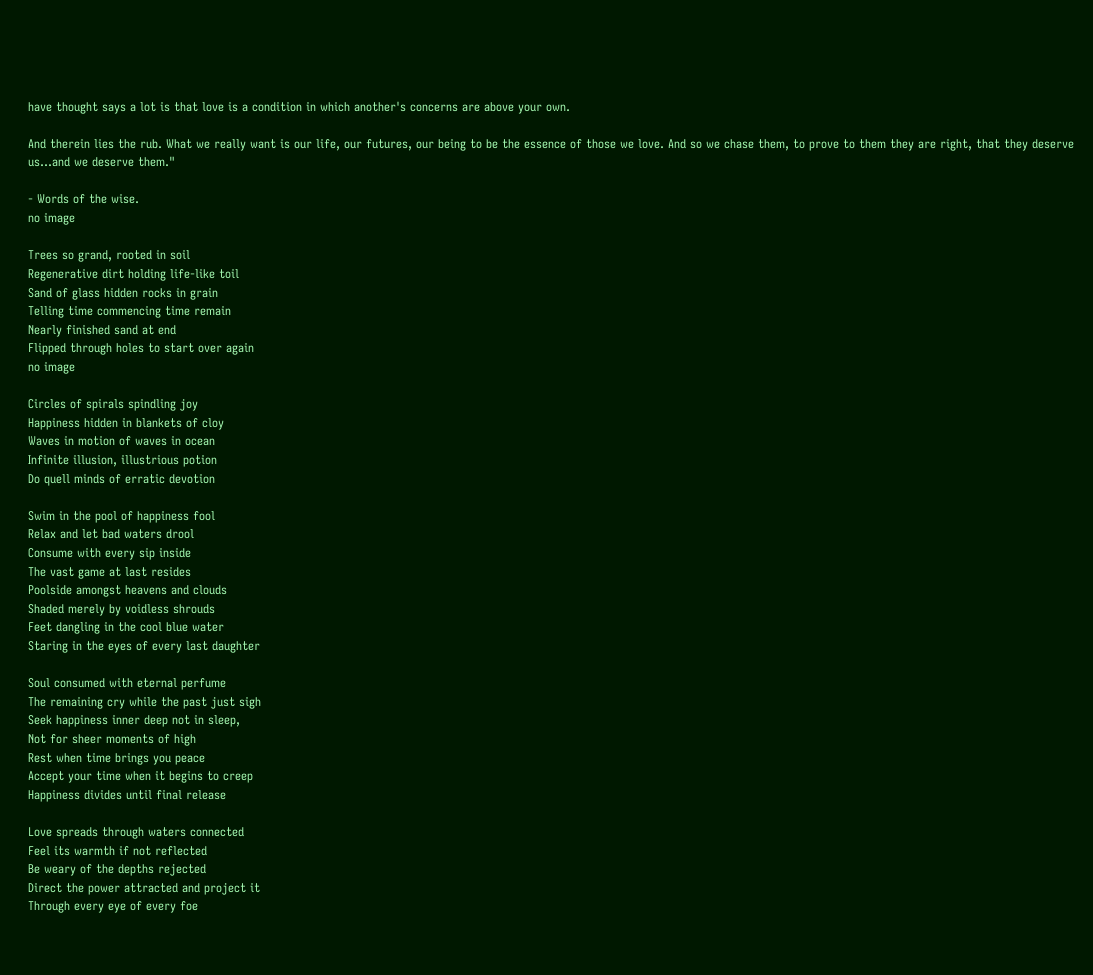have thought says a lot is that love is a condition in which another's concerns are above your own.

And therein lies the rub. What we really want is our life, our futures, our being to be the essence of those we love. And so we chase them, to prove to them they are right, that they deserve us...and we deserve them."

- Words of the wise.
no image

Trees so grand, rooted in soil
Regenerative dirt holding life-like toil
Sand of glass hidden rocks in grain
Telling time commencing time remain
Nearly finished sand at end
Flipped through holes to start over again
no image

Circles of spirals spindling joy
Happiness hidden in blankets of cloy
Waves in motion of waves in ocean
Infinite illusion, illustrious potion
Do quell minds of erratic devotion

Swim in the pool of happiness fool
Relax and let bad waters drool
Consume with every sip inside
The vast game at last resides
Poolside amongst heavens and clouds
Shaded merely by voidless shrouds
Feet dangling in the cool blue water
Staring in the eyes of every last daughter

Soul consumed with eternal perfume
The remaining cry while the past just sigh
Seek happiness inner deep not in sleep,
Not for sheer moments of high
Rest when time brings you peace
Accept your time when it begins to creep
Happiness divides until final release

Love spreads through waters connected
Feel its warmth if not reflected
Be weary of the depths rejected
Direct the power attracted and project it
Through every eye of every foe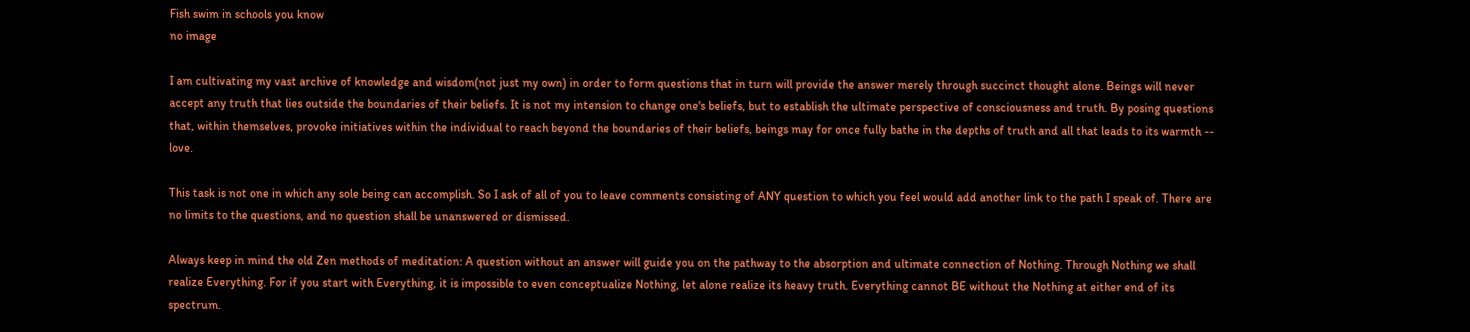Fish swim in schools you know
no image

I am cultivating my vast archive of knowledge and wisdom(not just my own) in order to form questions that in turn will provide the answer merely through succinct thought alone. Beings will never accept any truth that lies outside the boundaries of their beliefs. It is not my intension to change one's beliefs, but to establish the ultimate perspective of consciousness and truth. By posing questions that, within themselves, provoke initiatives within the individual to reach beyond the boundaries of their beliefs, beings may for once fully bathe in the depths of truth and all that leads to its warmth -- love.

This task is not one in which any sole being can accomplish. So I ask of all of you to leave comments consisting of ANY question to which you feel would add another link to the path I speak of. There are no limits to the questions, and no question shall be unanswered or dismissed.

Always keep in mind the old Zen methods of meditation: A question without an answer will guide you on the pathway to the absorption and ultimate connection of Nothing. Through Nothing we shall realize Everything. For if you start with Everything, it is impossible to even conceptualize Nothing, let alone realize its heavy truth. Everything cannot BE without the Nothing at either end of its spectrum.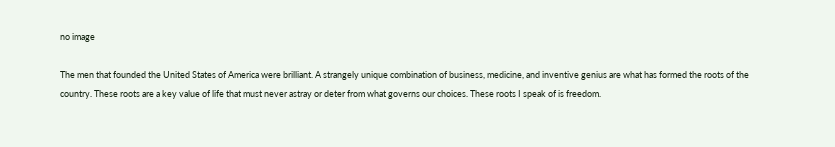no image

The men that founded the United States of America were brilliant. A strangely unique combination of business, medicine, and inventive genius are what has formed the roots of the country. These roots are a key value of life that must never astray or deter from what governs our choices. These roots I speak of is freedom.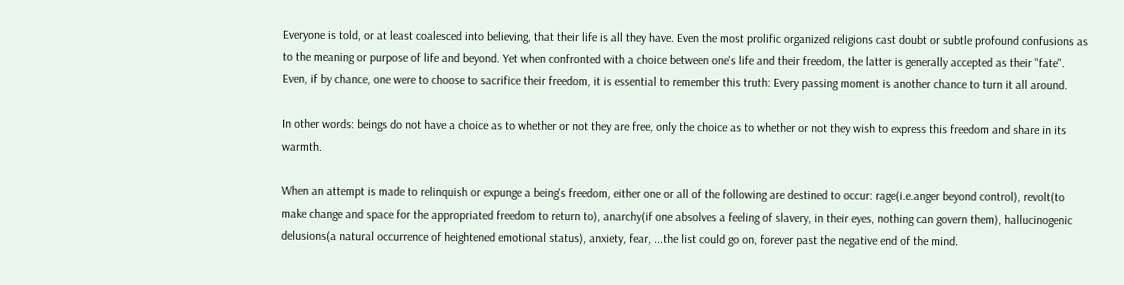Everyone is told, or at least coalesced into believing, that their life is all they have. Even the most prolific organized religions cast doubt or subtle profound confusions as to the meaning or purpose of life and beyond. Yet when confronted with a choice between one's life and their freedom, the latter is generally accepted as their "fate". Even, if by chance, one were to choose to sacrifice their freedom, it is essential to remember this truth: Every passing moment is another chance to turn it all around.

In other words: beings do not have a choice as to whether or not they are free, only the choice as to whether or not they wish to express this freedom and share in its warmth.

When an attempt is made to relinquish or expunge a being's freedom, either one or all of the following are destined to occur: rage(i.e.anger beyond control), revolt(to make change and space for the appropriated freedom to return to), anarchy(if one absolves a feeling of slavery, in their eyes, nothing can govern them), hallucinogenic delusions(a natural occurrence of heightened emotional status), anxiety, fear, ...the list could go on, forever past the negative end of the mind.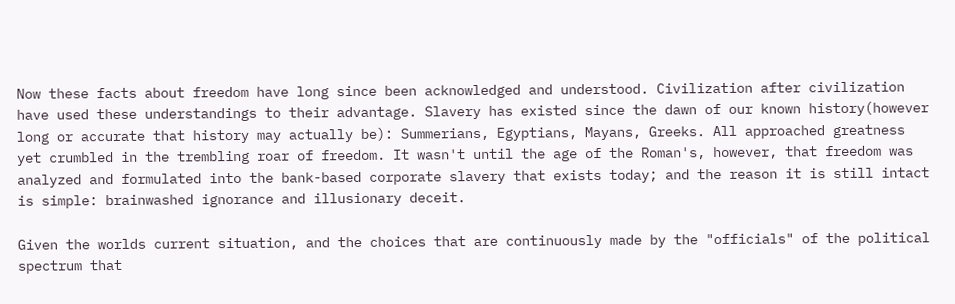Now these facts about freedom have long since been acknowledged and understood. Civilization after civilization have used these understandings to their advantage. Slavery has existed since the dawn of our known history(however long or accurate that history may actually be): Summerians, Egyptians, Mayans, Greeks. All approached greatness yet crumbled in the trembling roar of freedom. It wasn't until the age of the Roman's, however, that freedom was analyzed and formulated into the bank-based corporate slavery that exists today; and the reason it is still intact is simple: brainwashed ignorance and illusionary deceit.

Given the worlds current situation, and the choices that are continuously made by the "officials" of the political spectrum that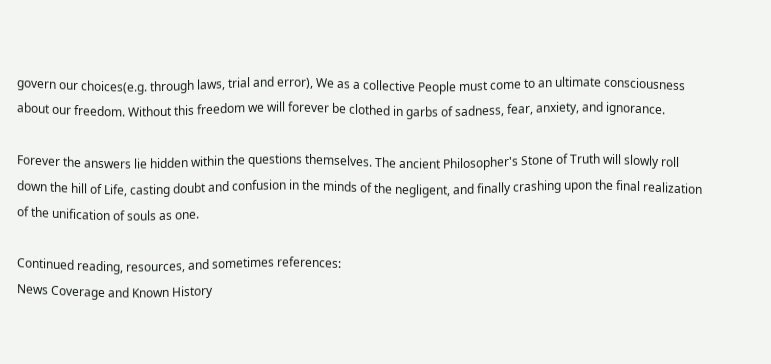govern our choices(e.g. through laws, trial and error), We as a collective People must come to an ultimate consciousness about our freedom. Without this freedom we will forever be clothed in garbs of sadness, fear, anxiety, and ignorance.

Forever the answers lie hidden within the questions themselves. The ancient Philosopher's Stone of Truth will slowly roll down the hill of Life, casting doubt and confusion in the minds of the negligent, and finally crashing upon the final realization of the unification of souls as one.

Continued reading, resources, and sometimes references:
News Coverage and Known History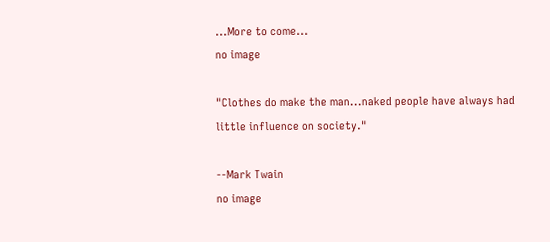...More to come...
no image

"Clothes do make the man...naked people have always had little influence on society."

--Mark Twain
no image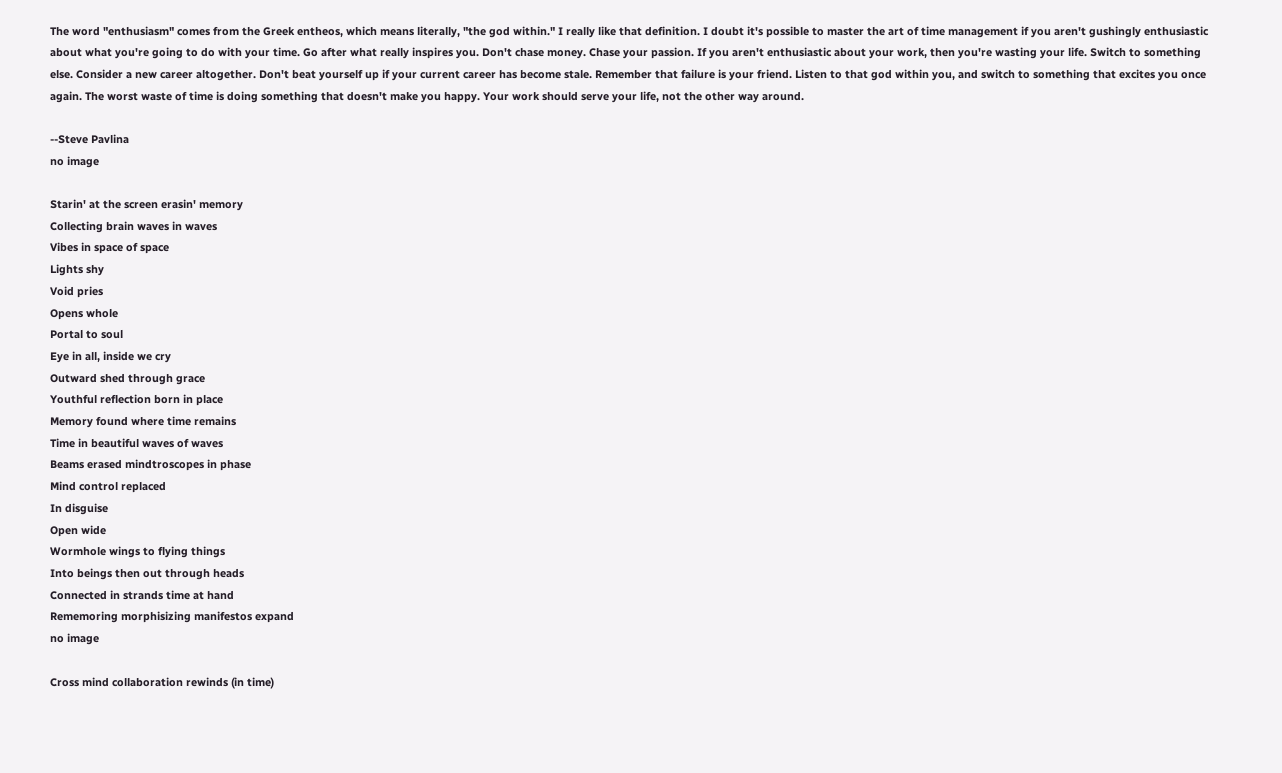The word "enthusiasm" comes from the Greek entheos, which means literally, "the god within." I really like that definition. I doubt it's possible to master the art of time management if you aren't gushingly enthusiastic about what you're going to do with your time. Go after what really inspires you. Don't chase money. Chase your passion. If you aren't enthusiastic about your work, then you're wasting your life. Switch to something else. Consider a new career altogether. Don't beat yourself up if your current career has become stale. Remember that failure is your friend. Listen to that god within you, and switch to something that excites you once again. The worst waste of time is doing something that doesn't make you happy. Your work should serve your life, not the other way around.

--Steve Pavlina
no image

Starin' at the screen erasin' memory
Collecting brain waves in waves
Vibes in space of space
Lights shy
Void pries
Opens whole
Portal to soul
Eye in all, inside we cry
Outward shed through grace
Youthful reflection born in place
Memory found where time remains
Time in beautiful waves of waves
Beams erased mindtroscopes in phase
Mind control replaced
In disguise
Open wide
Wormhole wings to flying things
Into beings then out through heads
Connected in strands time at hand
Rememoring morphisizing manifestos expand
no image

Cross mind collaboration rewinds (in time)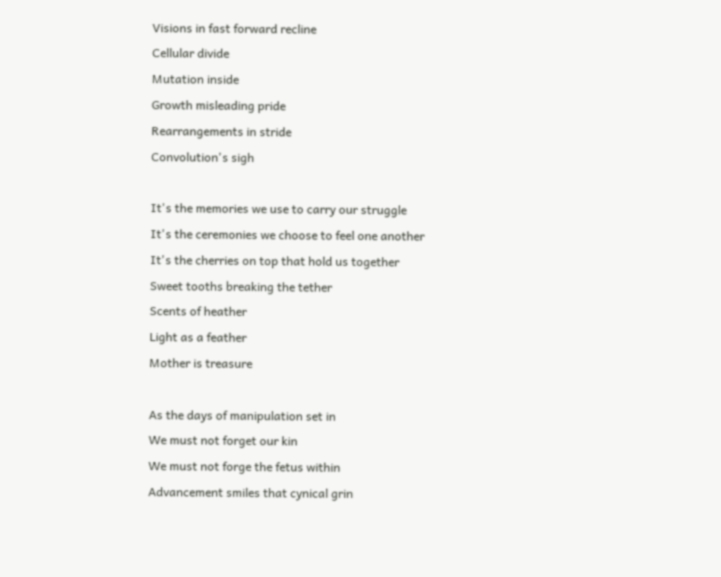Visions in fast forward recline
Cellular divide
Mutation inside
Growth misleading pride
Rearrangements in stride
Convolution's sigh

It's the memories we use to carry our struggle
It's the ceremonies we choose to feel one another
It's the cherries on top that hold us together
Sweet tooths breaking the tether
Scents of heather
Light as a feather
Mother is treasure

As the days of manipulation set in
We must not forget our kin
We must not forge the fetus within
Advancement smiles that cynical grin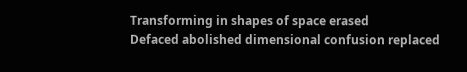Transforming in shapes of space erased
Defaced abolished dimensional confusion replaced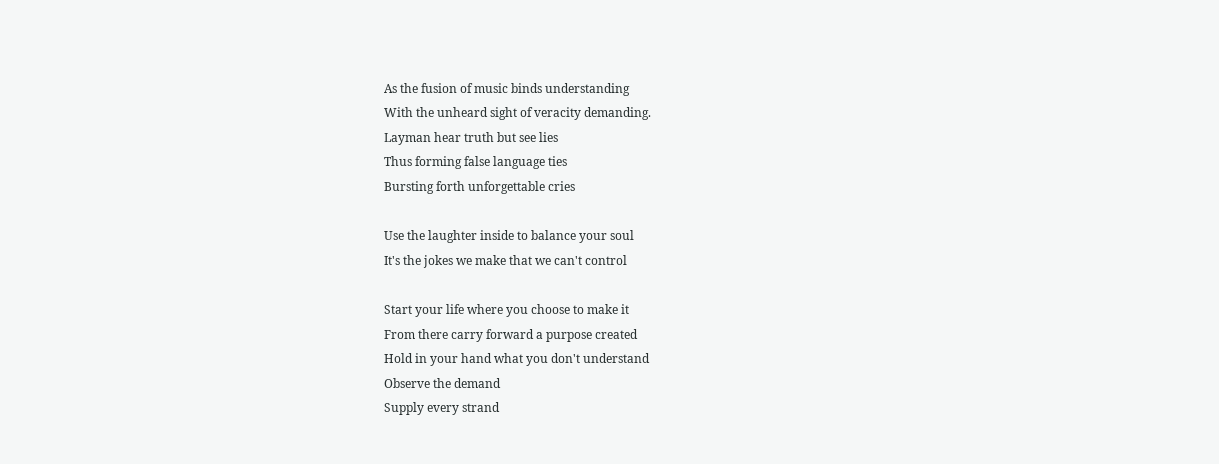As the fusion of music binds understanding
With the unheard sight of veracity demanding.
Layman hear truth but see lies
Thus forming false language ties
Bursting forth unforgettable cries

Use the laughter inside to balance your soul
It's the jokes we make that we can't control

Start your life where you choose to make it
From there carry forward a purpose created
Hold in your hand what you don't understand
Observe the demand
Supply every strand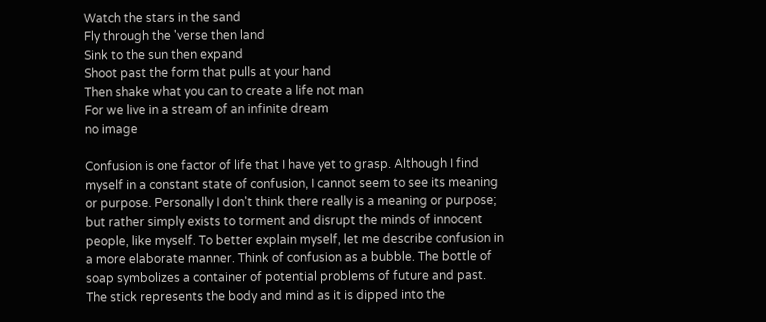Watch the stars in the sand
Fly through the 'verse then land
Sink to the sun then expand
Shoot past the form that pulls at your hand
Then shake what you can to create a life not man
For we live in a stream of an infinite dream
no image

Confusion is one factor of life that I have yet to grasp. Although I find myself in a constant state of confusion, I cannot seem to see its meaning or purpose. Personally I don't think there really is a meaning or purpose; but rather simply exists to torment and disrupt the minds of innocent people, like myself. To better explain myself, let me describe confusion in a more elaborate manner. Think of confusion as a bubble. The bottle of soap symbolizes a container of potential problems of future and past. The stick represents the body and mind as it is dipped into the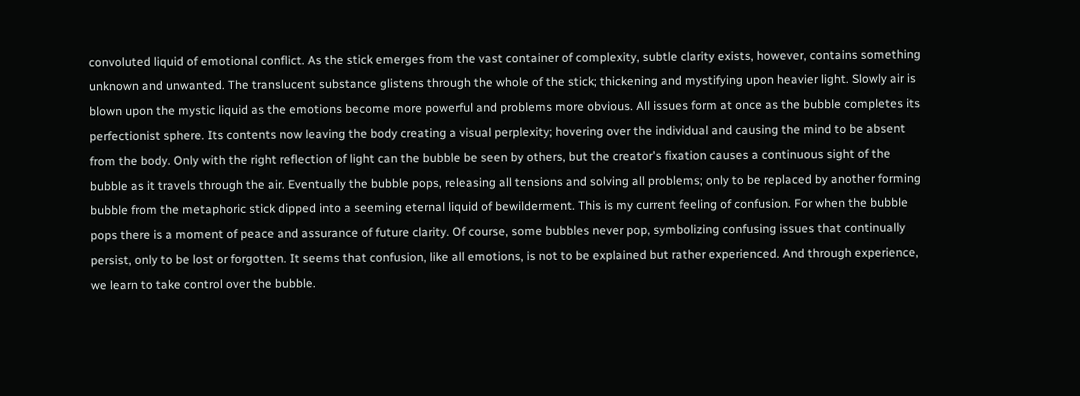convoluted liquid of emotional conflict. As the stick emerges from the vast container of complexity, subtle clarity exists, however, contains something unknown and unwanted. The translucent substance glistens through the whole of the stick; thickening and mystifying upon heavier light. Slowly air is blown upon the mystic liquid as the emotions become more powerful and problems more obvious. All issues form at once as the bubble completes its perfectionist sphere. Its contents now leaving the body creating a visual perplexity; hovering over the individual and causing the mind to be absent from the body. Only with the right reflection of light can the bubble be seen by others, but the creator's fixation causes a continuous sight of the bubble as it travels through the air. Eventually the bubble pops, releasing all tensions and solving all problems; only to be replaced by another forming bubble from the metaphoric stick dipped into a seeming eternal liquid of bewilderment. This is my current feeling of confusion. For when the bubble pops there is a moment of peace and assurance of future clarity. Of course, some bubbles never pop, symbolizing confusing issues that continually persist, only to be lost or forgotten. It seems that confusion, like all emotions, is not to be explained but rather experienced. And through experience, we learn to take control over the bubble.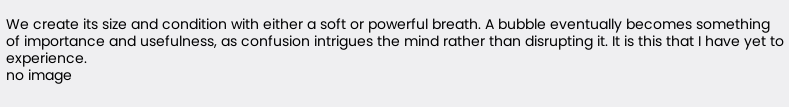We create its size and condition with either a soft or powerful breath. A bubble eventually becomes something of importance and usefulness, as confusion intrigues the mind rather than disrupting it. It is this that I have yet to experience.
no image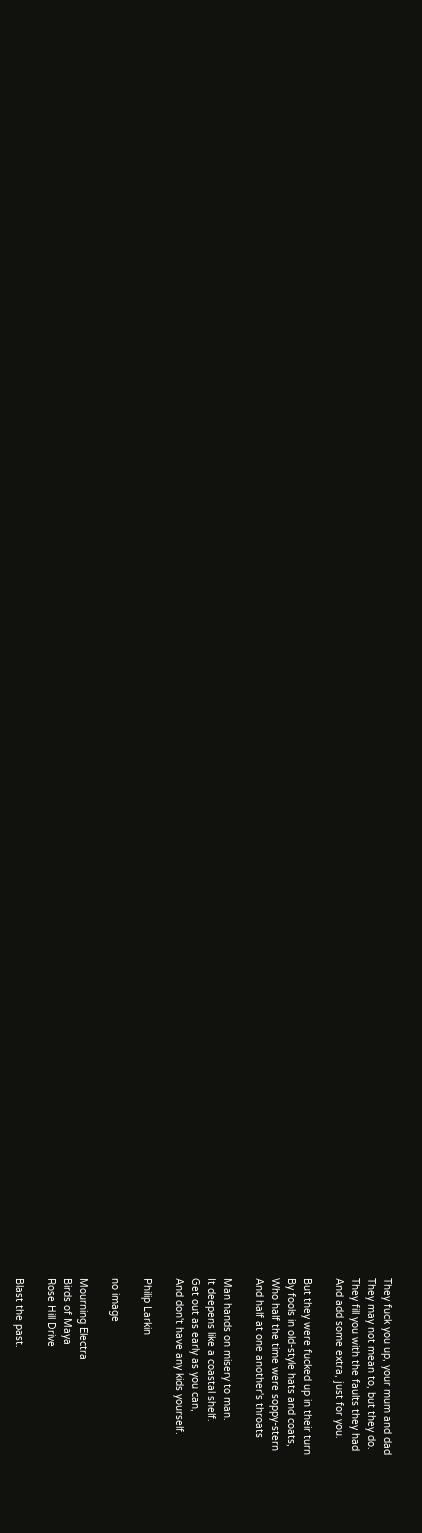They fuck you up, your mum and dad
They may not mean to, but they do.
They fill you with the faults they had
And add some extra, just for you.

But they were fucked up in their turn
By fools in old-style hats and coats,
Who half the time were soppy-stern
And half at one another's throats

Man hands on misery to man.
It deepens like a coastal shelf.
Get out as early as you can,
And don't have any kids yourself.

Philip Larkin

no image

Mourning Electra
Birds of Maya
Rose Hill Drive

Blast the past.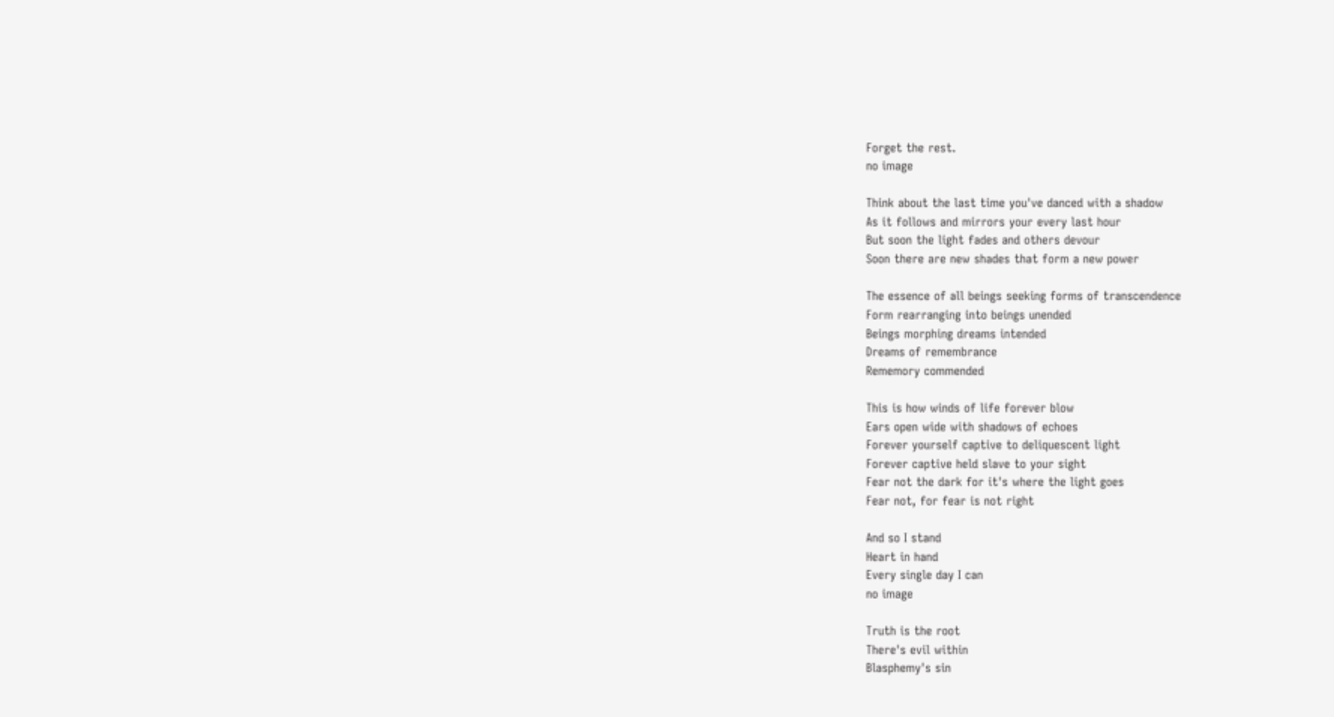Forget the rest.
no image

Think about the last time you've danced with a shadow
As it follows and mirrors your every last hour
But soon the light fades and others devour
Soon there are new shades that form a new power

The essence of all beings seeking forms of transcendence
Form rearranging into beings unended
Beings morphing dreams intended
Dreams of remembrance
Rememory commended

This is how winds of life forever blow
Ears open wide with shadows of echoes
Forever yourself captive to deliquescent light
Forever captive held slave to your sight
Fear not the dark for it's where the light goes
Fear not, for fear is not right

And so I stand
Heart in hand
Every single day I can
no image

Truth is the root
There's evil within
Blasphemy's sin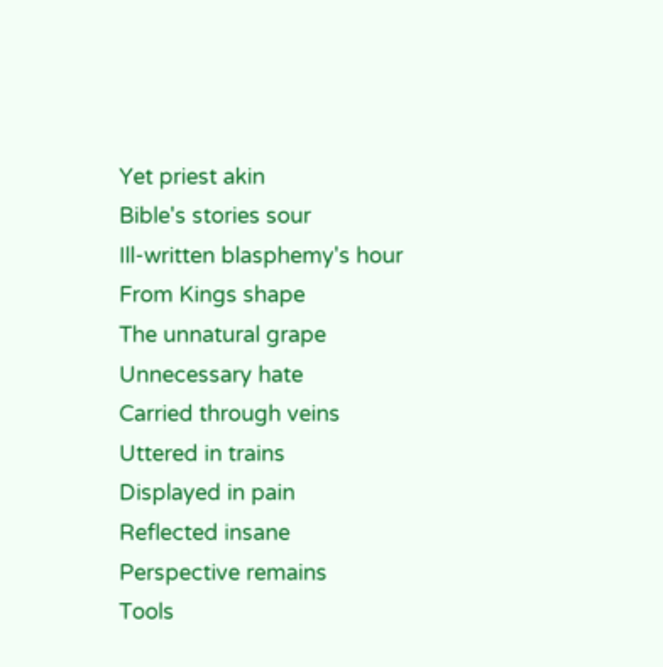Yet priest akin
Bible's stories sour
Ill-written blasphemy's hour
From Kings shape
The unnatural grape
Unnecessary hate
Carried through veins
Uttered in trains
Displayed in pain
Reflected insane
Perspective remains
Tools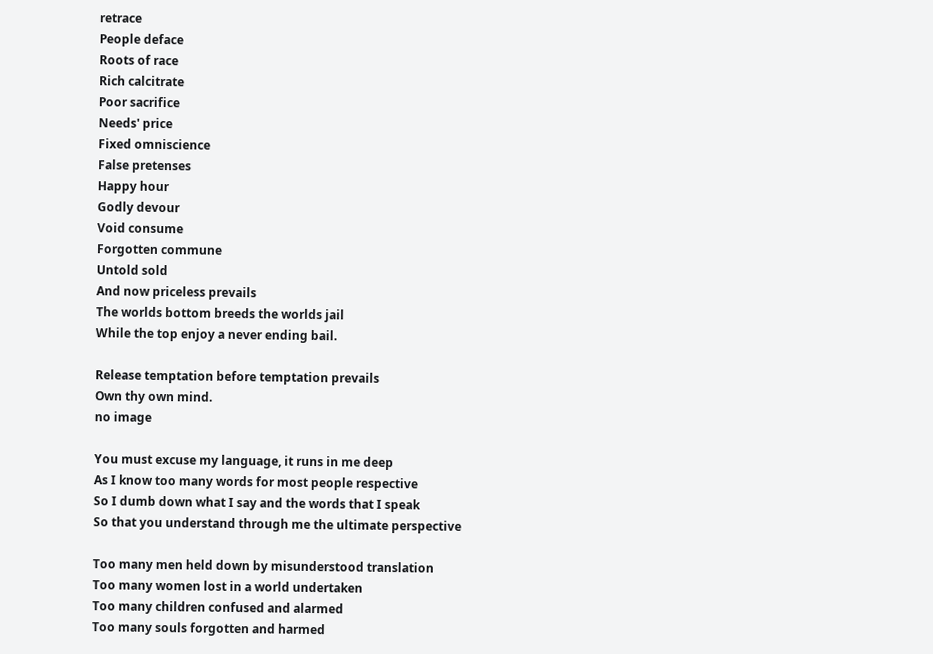retrace
People deface
Roots of race
Rich calcitrate
Poor sacrifice
Needs' price
Fixed omniscience
False pretenses
Happy hour
Godly devour
Void consume
Forgotten commune
Untold sold
And now priceless prevails
The worlds bottom breeds the worlds jail
While the top enjoy a never ending bail.

Release temptation before temptation prevails
Own thy own mind.
no image

You must excuse my language, it runs in me deep
As I know too many words for most people respective
So I dumb down what I say and the words that I speak
So that you understand through me the ultimate perspective

Too many men held down by misunderstood translation
Too many women lost in a world undertaken
Too many children confused and alarmed
Too many souls forgotten and harmed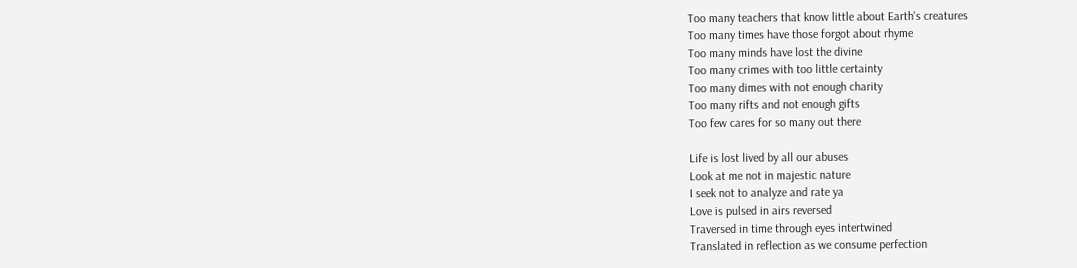Too many teachers that know little about Earth's creatures
Too many times have those forgot about rhyme
Too many minds have lost the divine
Too many crimes with too little certainty
Too many dimes with not enough charity
Too many rifts and not enough gifts
Too few cares for so many out there

Life is lost lived by all our abuses
Look at me not in majestic nature
I seek not to analyze and rate ya
Love is pulsed in airs reversed
Traversed in time through eyes intertwined
Translated in reflection as we consume perfection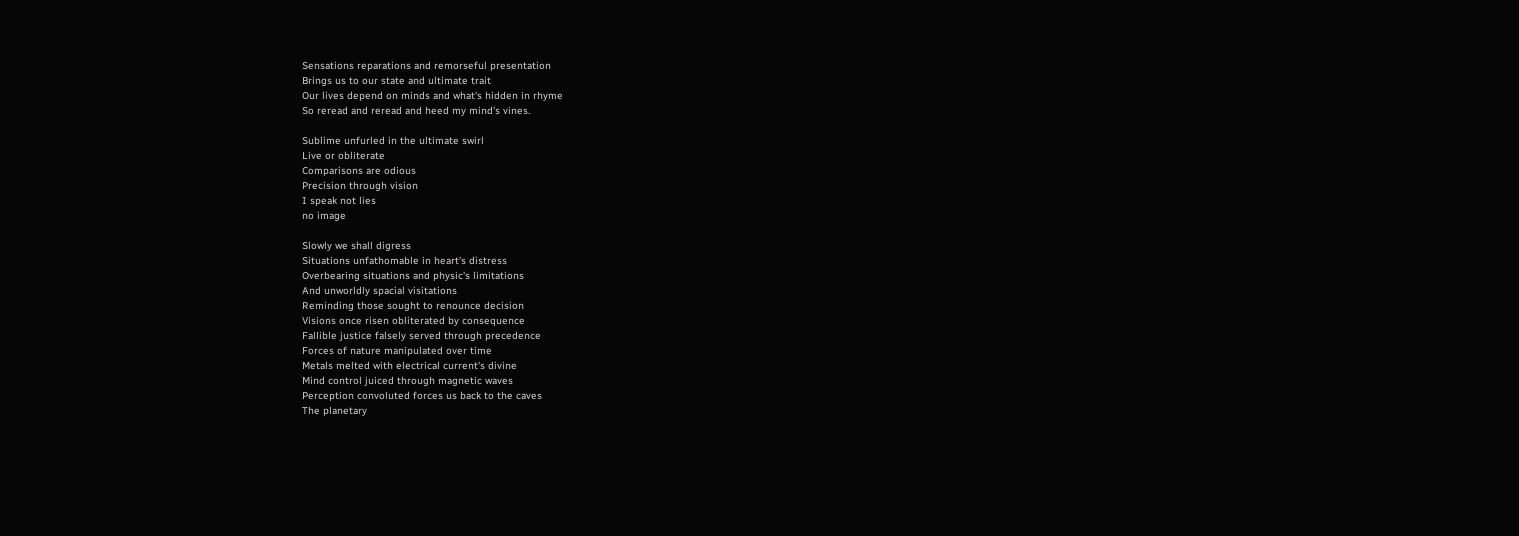Sensations reparations and remorseful presentation
Brings us to our state and ultimate trait
Our lives depend on minds and what's hidden in rhyme
So reread and reread and heed my mind's vines.

Sublime unfurled in the ultimate swirl
Live or obliterate
Comparisons are odious
Precision through vision
I speak not lies
no image

Slowly we shall digress
Situations unfathomable in heart's distress
Overbearing situations and physic's limitations
And unworldly spacial visitations
Reminding those sought to renounce decision
Visions once risen obliterated by consequence
Fallible justice falsely served through precedence
Forces of nature manipulated over time
Metals melted with electrical current's divine
Mind control juiced through magnetic waves
Perception convoluted forces us back to the caves
The planetary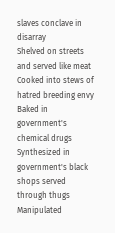slaves conclave in disarray
Shelved on streets and served like meat
Cooked into stews of hatred breeding envy
Baked in government's chemical drugs
Synthesized in government's black shops served through thugs
Manipulated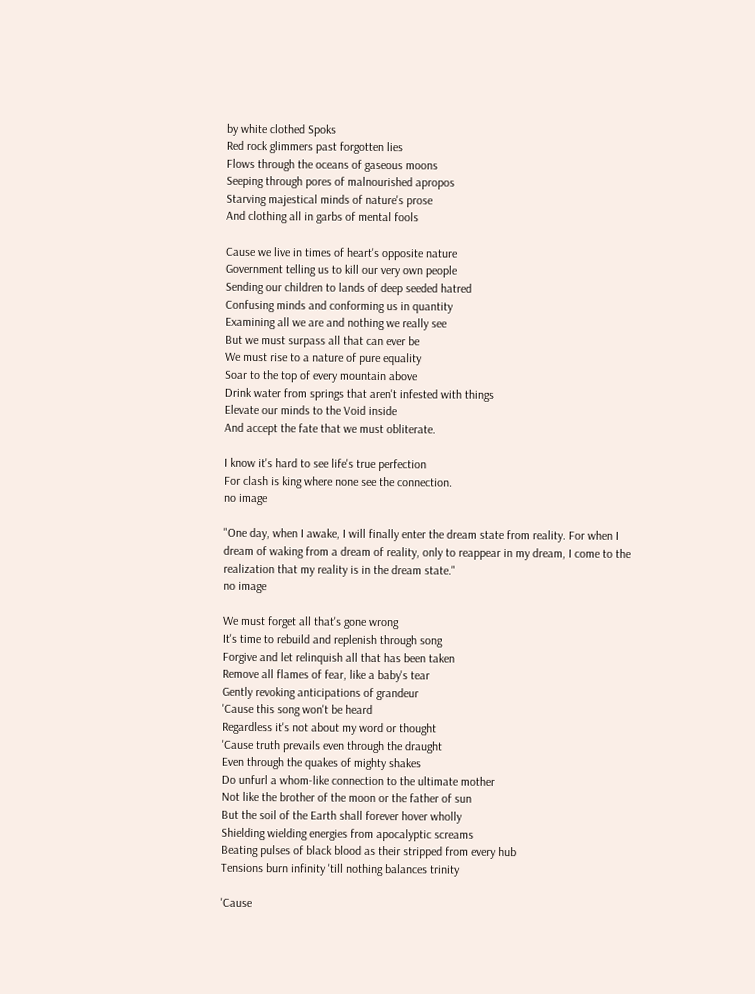by white clothed Spoks
Red rock glimmers past forgotten lies
Flows through the oceans of gaseous moons
Seeping through pores of malnourished apropos
Starving majestical minds of nature's prose
And clothing all in garbs of mental fools

Cause we live in times of heart's opposite nature
Government telling us to kill our very own people
Sending our children to lands of deep seeded hatred
Confusing minds and conforming us in quantity
Examining all we are and nothing we really see
But we must surpass all that can ever be
We must rise to a nature of pure equality
Soar to the top of every mountain above
Drink water from springs that aren't infested with things
Elevate our minds to the Void inside
And accept the fate that we must obliterate.

I know it's hard to see life's true perfection
For clash is king where none see the connection.
no image

"One day, when I awake, I will finally enter the dream state from reality. For when I dream of waking from a dream of reality, only to reappear in my dream, I come to the realization that my reality is in the dream state."
no image

We must forget all that's gone wrong
It's time to rebuild and replenish through song
Forgive and let relinquish all that has been taken
Remove all flames of fear, like a baby's tear
Gently revoking anticipations of grandeur
'Cause this song won't be heard
Regardless it's not about my word or thought
'Cause truth prevails even through the draught
Even through the quakes of mighty shakes
Do unfurl a whom-like connection to the ultimate mother
Not like the brother of the moon or the father of sun
But the soil of the Earth shall forever hover wholly
Shielding wielding energies from apocalyptic screams
Beating pulses of black blood as their stripped from every hub
Tensions burn infinity 'till nothing balances trinity

'Cause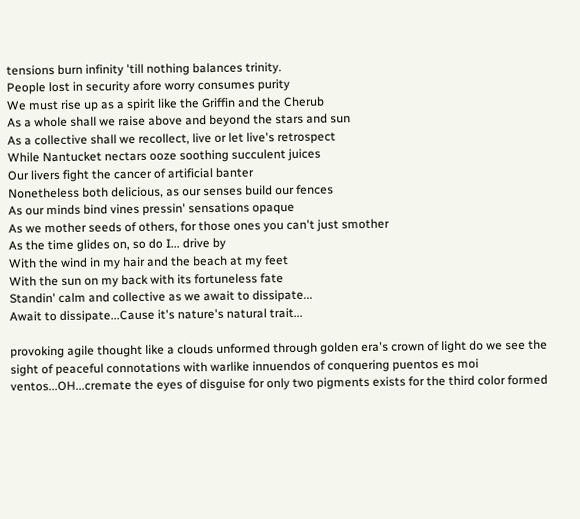tensions burn infinity 'till nothing balances trinity.
People lost in security afore worry consumes purity
We must rise up as a spirit like the Griffin and the Cherub
As a whole shall we raise above and beyond the stars and sun
As a collective shall we recollect, live or let live's retrospect
While Nantucket nectars ooze soothing succulent juices
Our livers fight the cancer of artificial banter
Nonetheless both delicious, as our senses build our fences
As our minds bind vines pressin' sensations opaque
As we mother seeds of others, for those ones you can't just smother
As the time glides on, so do I... drive by
With the wind in my hair and the beach at my feet
With the sun on my back with its fortuneless fate
Standin' calm and collective as we await to dissipate...
Await to dissipate...Cause it's nature's natural trait...

provoking agile thought like a clouds unformed through golden era's crown of light do we see the sight of peaceful connotations with warlike innuendos of conquering puentos es moi ventos...OH...cremate the eyes of disguise for only two pigments exists for the third color formed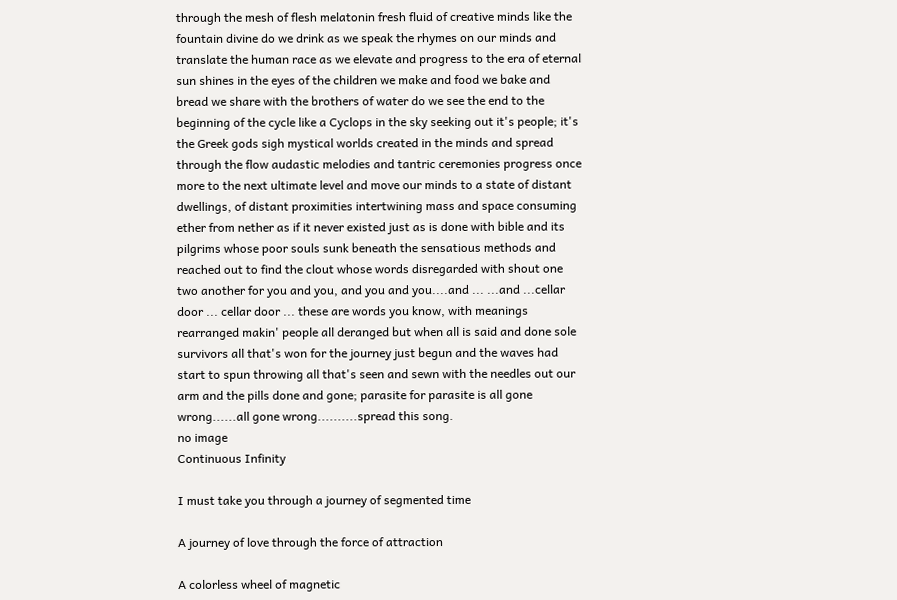through the mesh of flesh melatonin fresh fluid of creative minds like the fountain divine do we drink as we speak the rhymes on our minds and translate the human race as we elevate and progress to the era of eternal sun shines in the eyes of the children we make and food we bake and bread we share with the brothers of water do we see the end to the beginning of the cycle like a Cyclops in the sky seeking out it's people; it's the Greek gods sigh mystical worlds created in the minds and spread through the flow audastic melodies and tantric ceremonies progress once more to the next ultimate level and move our minds to a state of distant dwellings, of distant proximities intertwining mass and space consuming ether from nether as if it never existed just as is done with bible and its pilgrims whose poor souls sunk beneath the sensatious methods and reached out to find the clout whose words disregarded with shout one two another for you and you, and you and you....and ... ...and ...cellar door ... cellar door ... these are words you know, with meanings rearranged makin' people all deranged but when all is said and done sole survivors all that's won for the journey just begun and the waves had start to spun throwing all that's seen and sewn with the needles out our arm and the pills done and gone; parasite for parasite is all gone wrong......all gone wrong..........spread this song.
no image
Continuous Infinity

I must take you through a journey of segmented time

A journey of love through the force of attraction

A colorless wheel of magnetic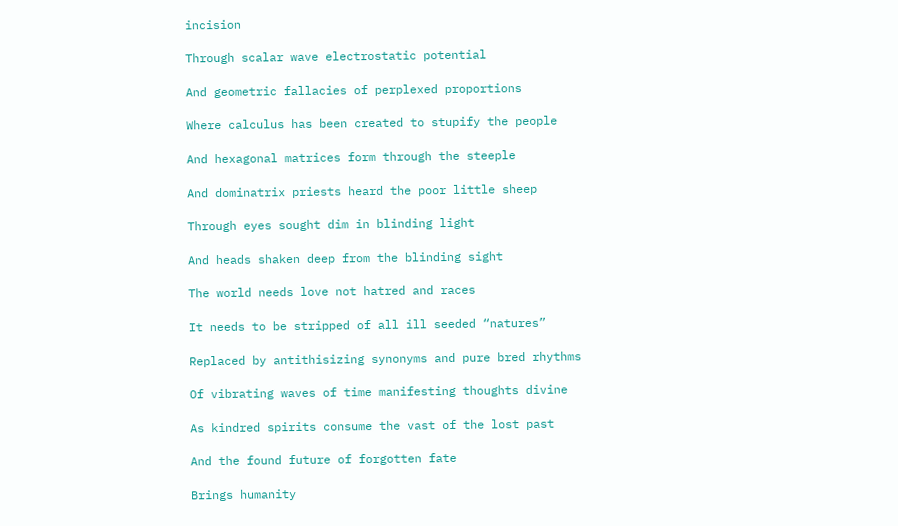incision

Through scalar wave electrostatic potential

And geometric fallacies of perplexed proportions

Where calculus has been created to stupify the people

And hexagonal matrices form through the steeple

And dominatrix priests heard the poor little sheep

Through eyes sought dim in blinding light

And heads shaken deep from the blinding sight

The world needs love not hatred and races

It needs to be stripped of all ill seeded “natures”

Replaced by antithisizing synonyms and pure bred rhythms

Of vibrating waves of time manifesting thoughts divine

As kindred spirits consume the vast of the lost past

And the found future of forgotten fate

Brings humanity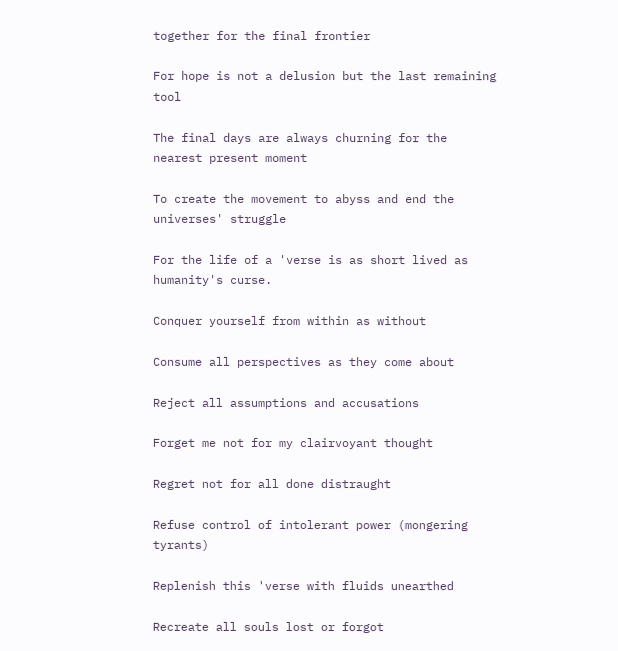together for the final frontier

For hope is not a delusion but the last remaining tool

The final days are always churning for the nearest present moment

To create the movement to abyss and end the universes' struggle

For the life of a 'verse is as short lived as humanity's curse.

Conquer yourself from within as without

Consume all perspectives as they come about

Reject all assumptions and accusations

Forget me not for my clairvoyant thought

Regret not for all done distraught

Refuse control of intolerant power (mongering tyrants)

Replenish this 'verse with fluids unearthed

Recreate all souls lost or forgot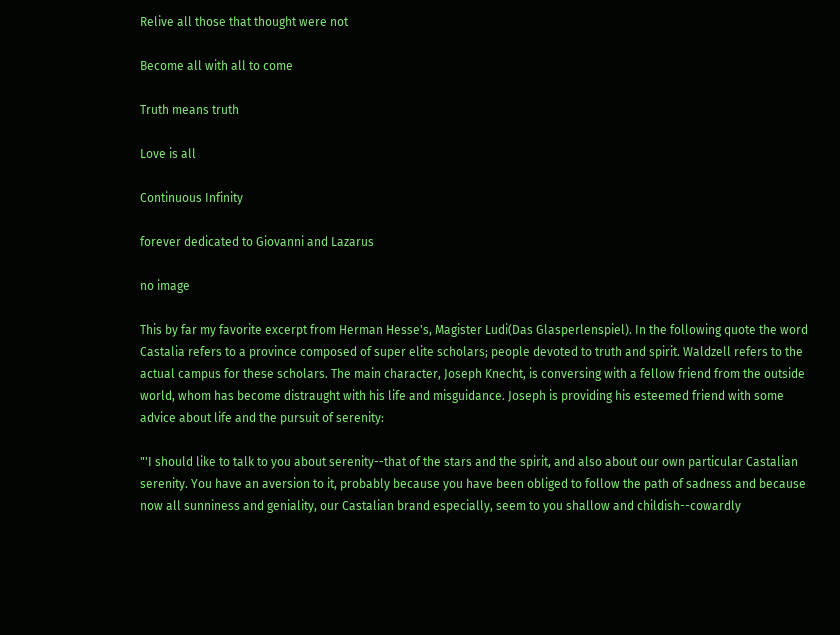Relive all those that thought were not

Become all with all to come

Truth means truth

Love is all

Continuous Infinity

forever dedicated to Giovanni and Lazarus

no image

This by far my favorite excerpt from Herman Hesse's, Magister Ludi(Das Glasperlenspiel). In the following quote the word Castalia refers to a province composed of super elite scholars; people devoted to truth and spirit. Waldzell refers to the actual campus for these scholars. The main character, Joseph Knecht, is conversing with a fellow friend from the outside world, whom has become distraught with his life and misguidance. Joseph is providing his esteemed friend with some advice about life and the pursuit of serenity:

"'I should like to talk to you about serenity--that of the stars and the spirit, and also about our own particular Castalian serenity. You have an aversion to it, probably because you have been obliged to follow the path of sadness and because now all sunniness and geniality, our Castalian brand especially, seem to you shallow and childish--cowardly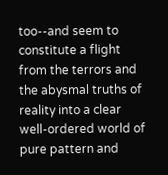too--and seem to constitute a flight from the terrors and the abysmal truths of reality into a clear well-ordered world of pure pattern and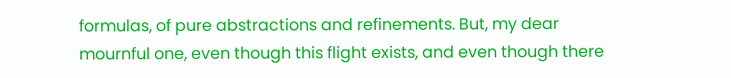formulas, of pure abstractions and refinements. But, my dear mournful one, even though this flight exists, and even though there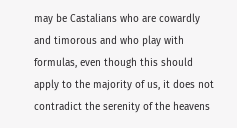may be Castalians who are cowardly and timorous and who play with formulas, even though this should apply to the majority of us, it does not contradict the serenity of the heavens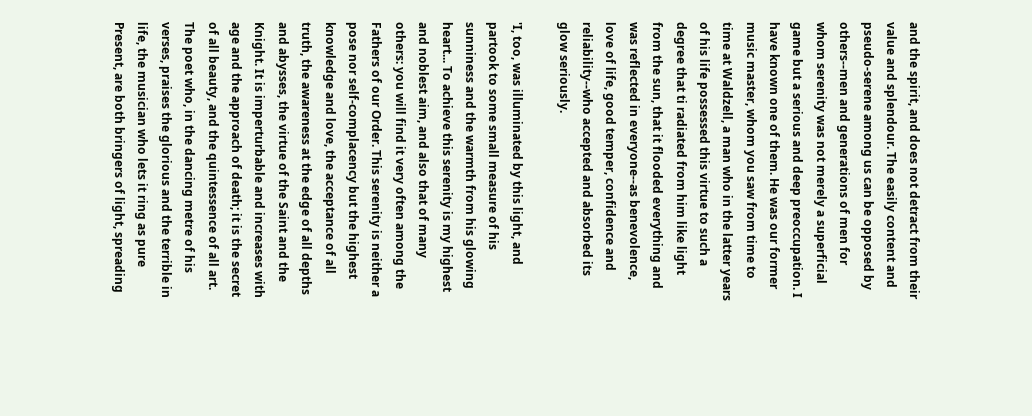and the spirit, and does not detract from their value and splendour. The easily content and pseudo-serene among us can be opposed by others--men and generations of men for whom serenity was not merely a superficial game but a serious and deep preoccupation. I have known one of them. He was our former music master, whom you saw from time to time at Waldzell, a man who in the latter years of his life possessed this virtue to such a degree that ti radiated from him like light from the sun, that it flooded everything and was reflected in everyone--as benevolence, love of life, good temper, confidence and reliability--who accepted and absorbed its glow seriously.

'I, too, was illuminated by this light, and partook to some small measure of his sunniness and the warmth from his glowing heart... To achieve this serenity is my highest and noblest aim, and also that of many others: you will find it very often among the Fathers of our Order. This serenity is neither a pose nor self-complacency but the highest knowledge and love, the acceptance of all truth, the awareness at the edge of all depths and abysses, the virtue of the Saint and the Knight. It is imperturbable and increases with age and the approach of death; it is the secret of all beauty, and the quintessence of all art. The poet who, in the dancing metre of his verses, praises the glorious and the terrible in life, the musician who lets it ring as pure Present, are both bringers of light, spreading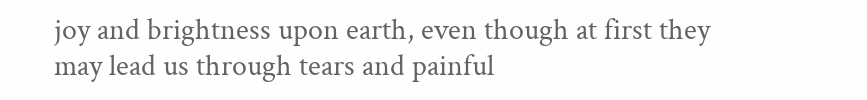joy and brightness upon earth, even though at first they may lead us through tears and painful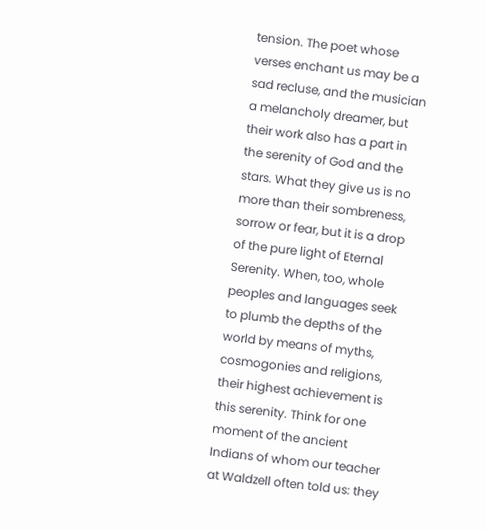tension. The poet whose verses enchant us may be a sad recluse, and the musician a melancholy dreamer, but their work also has a part in the serenity of God and the stars. What they give us is no more than their sombreness, sorrow or fear, but it is a drop of the pure light of Eternal Serenity. When, too, whole peoples and languages seek to plumb the depths of the world by means of myths, cosmogonies and religions, their highest achievement is this serenity. Think for one moment of the ancient Indians of whom our teacher at Waldzell often told us: they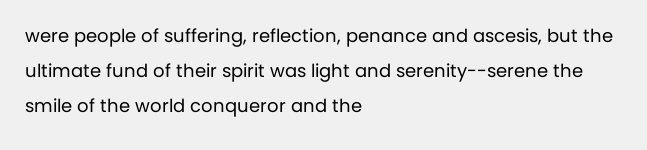were people of suffering, reflection, penance and ascesis, but the ultimate fund of their spirit was light and serenity--serene the smile of the world conqueror and the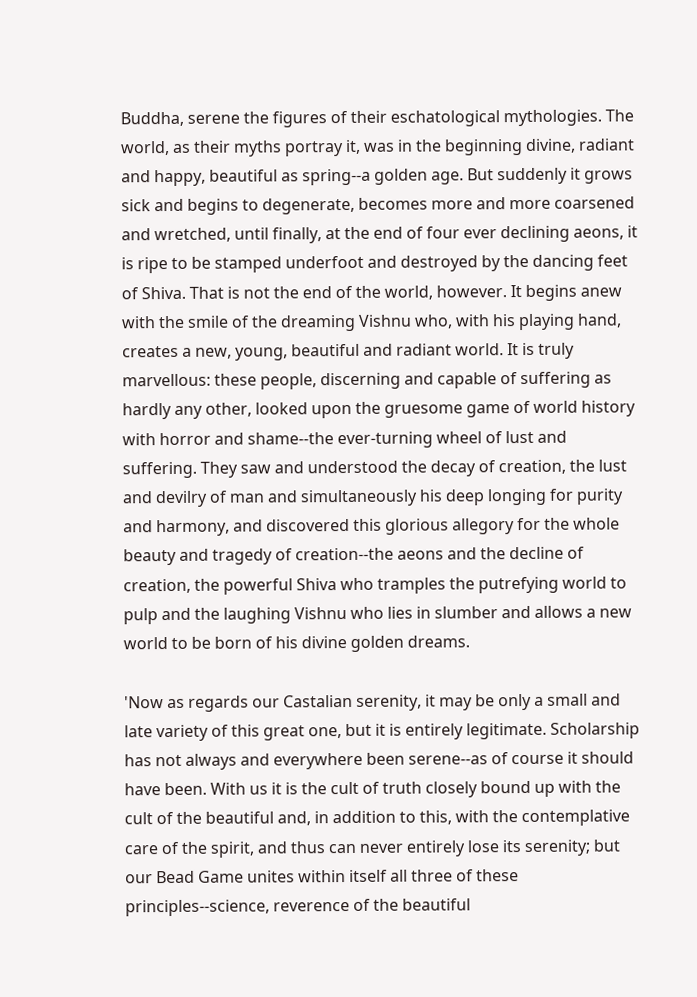Buddha, serene the figures of their eschatological mythologies. The world, as their myths portray it, was in the beginning divine, radiant and happy, beautiful as spring--a golden age. But suddenly it grows sick and begins to degenerate, becomes more and more coarsened and wretched, until finally, at the end of four ever declining aeons, it is ripe to be stamped underfoot and destroyed by the dancing feet of Shiva. That is not the end of the world, however. It begins anew with the smile of the dreaming Vishnu who, with his playing hand, creates a new, young, beautiful and radiant world. It is truly marvellous: these people, discerning and capable of suffering as hardly any other, looked upon the gruesome game of world history with horror and shame--the ever-turning wheel of lust and suffering. They saw and understood the decay of creation, the lust and devilry of man and simultaneously his deep longing for purity and harmony, and discovered this glorious allegory for the whole beauty and tragedy of creation--the aeons and the decline of creation, the powerful Shiva who tramples the putrefying world to pulp and the laughing Vishnu who lies in slumber and allows a new world to be born of his divine golden dreams.

'Now as regards our Castalian serenity, it may be only a small and late variety of this great one, but it is entirely legitimate. Scholarship has not always and everywhere been serene--as of course it should have been. With us it is the cult of truth closely bound up with the cult of the beautiful and, in addition to this, with the contemplative care of the spirit, and thus can never entirely lose its serenity; but our Bead Game unites within itself all three of these principles--science, reverence of the beautiful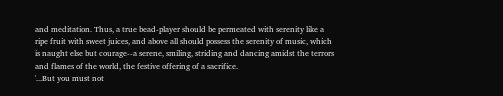and meditation. Thus, a true bead-player should be permeated with serenity like a ripe fruit with sweet juices, and above all should possess the serenity of music, which is naught else but courage--a serene, smiling, striding and dancing amidst the terrors and flames of the world, the festive offering of a sacrifice.
'...But you must not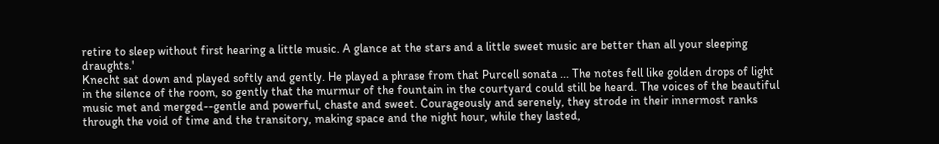retire to sleep without first hearing a little music. A glance at the stars and a little sweet music are better than all your sleeping draughts.'
Knecht sat down and played softly and gently. He played a phrase from that Purcell sonata ... The notes fell like golden drops of light in the silence of the room, so gently that the murmur of the fountain in the courtyard could still be heard. The voices of the beautiful music met and merged--gentle and powerful, chaste and sweet. Courageously and serenely, they strode in their innermost ranks through the void of time and the transitory, making space and the night hour, while they lasted,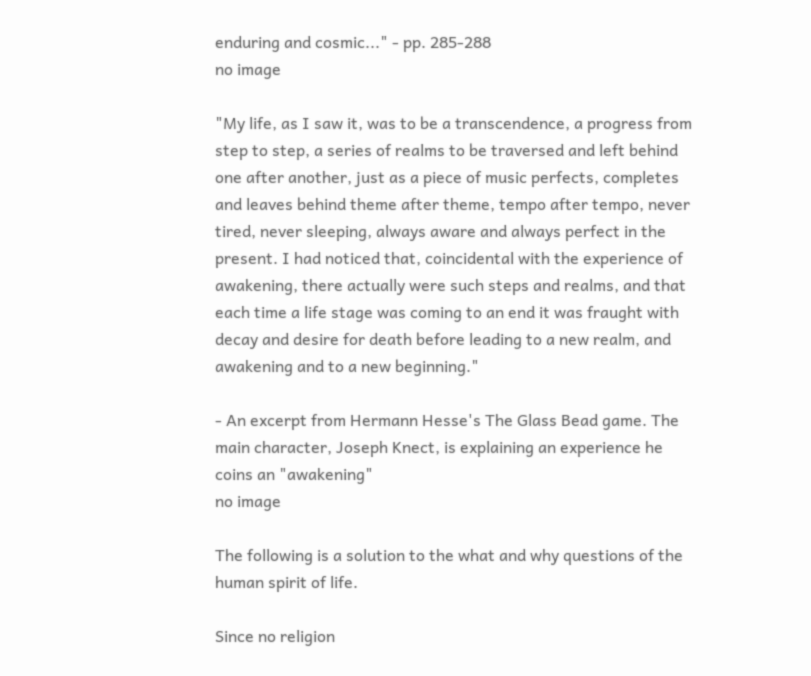enduring and cosmic..." - pp. 285-288
no image

"My life, as I saw it, was to be a transcendence, a progress from step to step, a series of realms to be traversed and left behind one after another, just as a piece of music perfects, completes and leaves behind theme after theme, tempo after tempo, never tired, never sleeping, always aware and always perfect in the present. I had noticed that, coincidental with the experience of awakening, there actually were such steps and realms, and that each time a life stage was coming to an end it was fraught with decay and desire for death before leading to a new realm, and awakening and to a new beginning."

- An excerpt from Hermann Hesse's The Glass Bead game. The main character, Joseph Knect, is explaining an experience he coins an "awakening"
no image

The following is a solution to the what and why questions of the human spirit of life.

Since no religion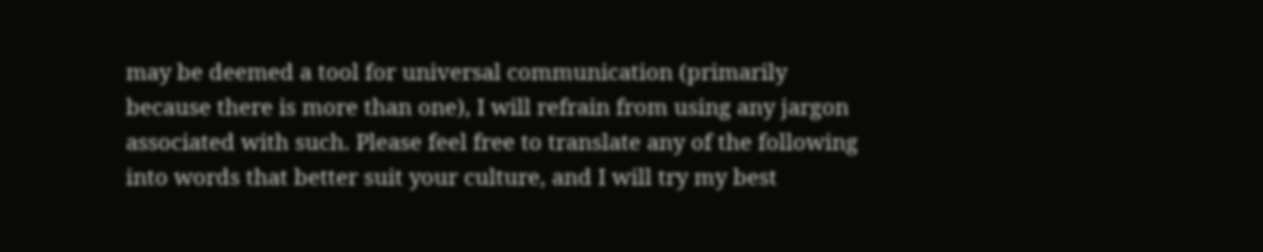may be deemed a tool for universal communication (primarily because there is more than one), I will refrain from using any jargon associated with such. Please feel free to translate any of the following into words that better suit your culture, and I will try my best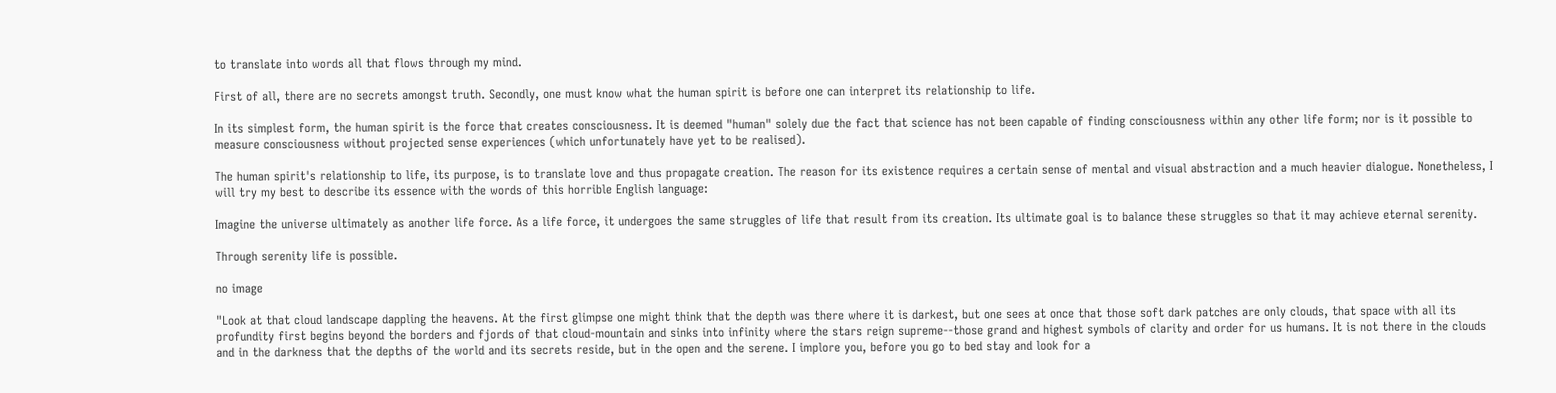to translate into words all that flows through my mind.

First of all, there are no secrets amongst truth. Secondly, one must know what the human spirit is before one can interpret its relationship to life.

In its simplest form, the human spirit is the force that creates consciousness. It is deemed "human" solely due the fact that science has not been capable of finding consciousness within any other life form; nor is it possible to measure consciousness without projected sense experiences (which unfortunately have yet to be realised).

The human spirit's relationship to life, its purpose, is to translate love and thus propagate creation. The reason for its existence requires a certain sense of mental and visual abstraction and a much heavier dialogue. Nonetheless, I will try my best to describe its essence with the words of this horrible English language:

Imagine the universe ultimately as another life force. As a life force, it undergoes the same struggles of life that result from its creation. Its ultimate goal is to balance these struggles so that it may achieve eternal serenity.

Through serenity life is possible.

no image

"Look at that cloud landscape dappling the heavens. At the first glimpse one might think that the depth was there where it is darkest, but one sees at once that those soft dark patches are only clouds, that space with all its profundity first begins beyond the borders and fjords of that cloud-mountain and sinks into infinity where the stars reign supreme--those grand and highest symbols of clarity and order for us humans. It is not there in the clouds and in the darkness that the depths of the world and its secrets reside, but in the open and the serene. I implore you, before you go to bed stay and look for a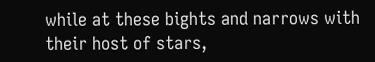while at these bights and narrows with their host of stars,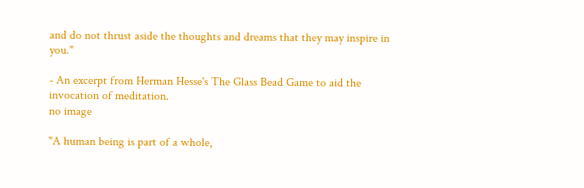and do not thrust aside the thoughts and dreams that they may inspire in you."

- An excerpt from Herman Hesse's The Glass Bead Game to aid the invocation of meditation.
no image

"A human being is part of a whole,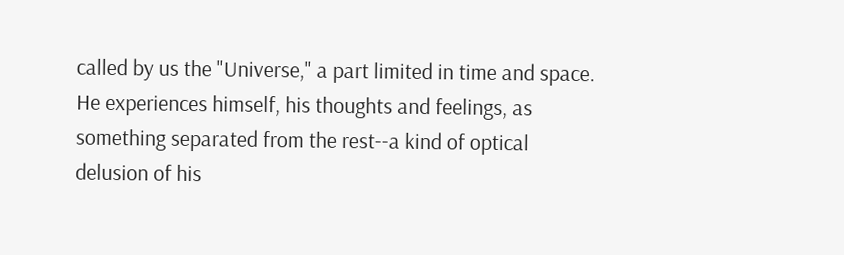called by us the "Universe," a part limited in time and space. He experiences himself, his thoughts and feelings, as something separated from the rest--a kind of optical delusion of his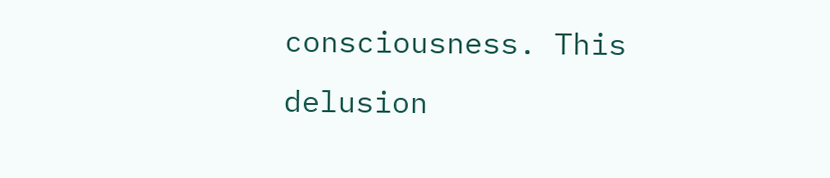consciousness. This delusion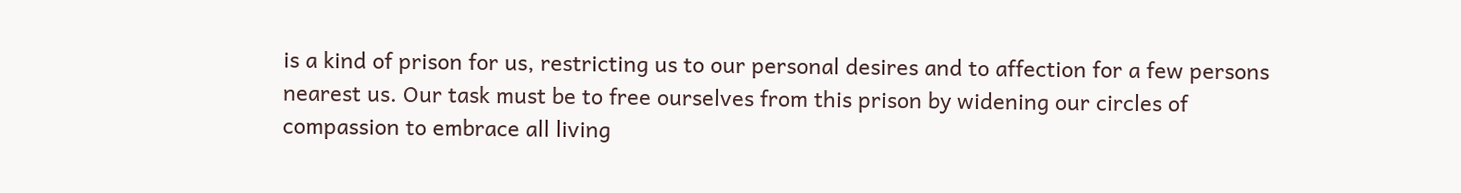is a kind of prison for us, restricting us to our personal desires and to affection for a few persons nearest us. Our task must be to free ourselves from this prison by widening our circles of compassion to embrace all living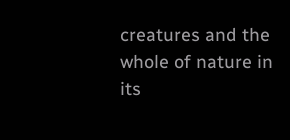creatures and the whole of nature in its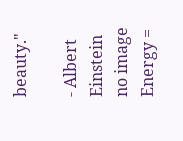beauty."

- Albert Einstein
no image
Energy =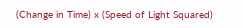(Change in Time) x (Speed of Light Squared)